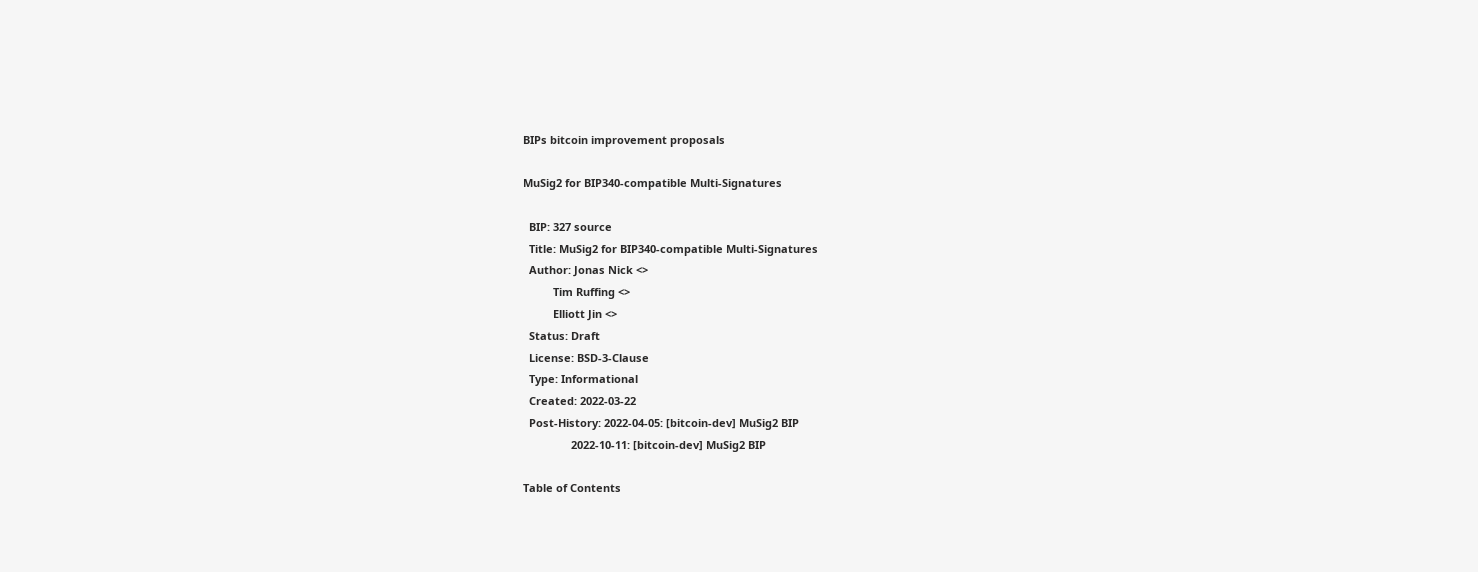BIPs bitcoin improvement proposals

MuSig2 for BIP340-compatible Multi-Signatures

  BIP: 327 source
  Title: MuSig2 for BIP340-compatible Multi-Signatures
  Author: Jonas Nick <>
          Tim Ruffing <>
          Elliott Jin <>
  Status: Draft
  License: BSD-3-Clause
  Type: Informational
  Created: 2022-03-22
  Post-History: 2022-04-05: [bitcoin-dev] MuSig2 BIP
                2022-10-11: [bitcoin-dev] MuSig2 BIP

Table of Contents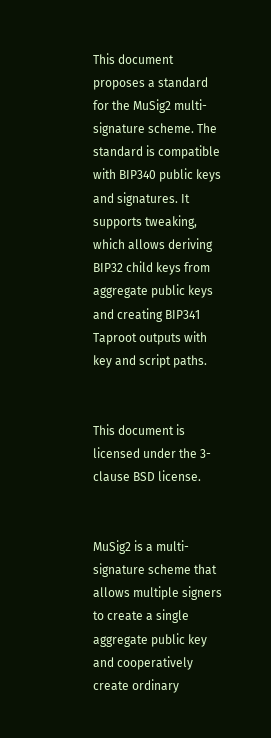This document proposes a standard for the MuSig2 multi-signature scheme. The standard is compatible with BIP340 public keys and signatures. It supports tweaking, which allows deriving BIP32 child keys from aggregate public keys and creating BIP341 Taproot outputs with key and script paths.


This document is licensed under the 3-clause BSD license.


MuSig2 is a multi-signature scheme that allows multiple signers to create a single aggregate public key and cooperatively create ordinary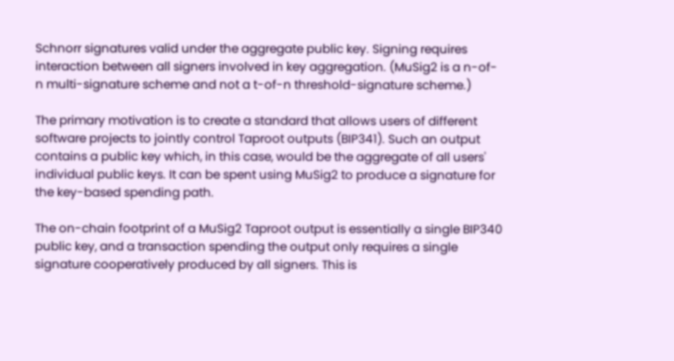Schnorr signatures valid under the aggregate public key. Signing requires interaction between all signers involved in key aggregation. (MuSig2 is a n-of-n multi-signature scheme and not a t-of-n threshold-signature scheme.)

The primary motivation is to create a standard that allows users of different software projects to jointly control Taproot outputs (BIP341). Such an output contains a public key which, in this case, would be the aggregate of all users' individual public keys. It can be spent using MuSig2 to produce a signature for the key-based spending path.

The on-chain footprint of a MuSig2 Taproot output is essentially a single BIP340 public key, and a transaction spending the output only requires a single signature cooperatively produced by all signers. This is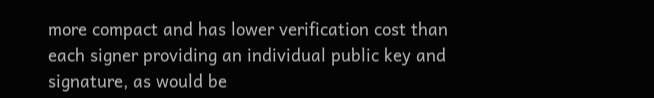more compact and has lower verification cost than each signer providing an individual public key and signature, as would be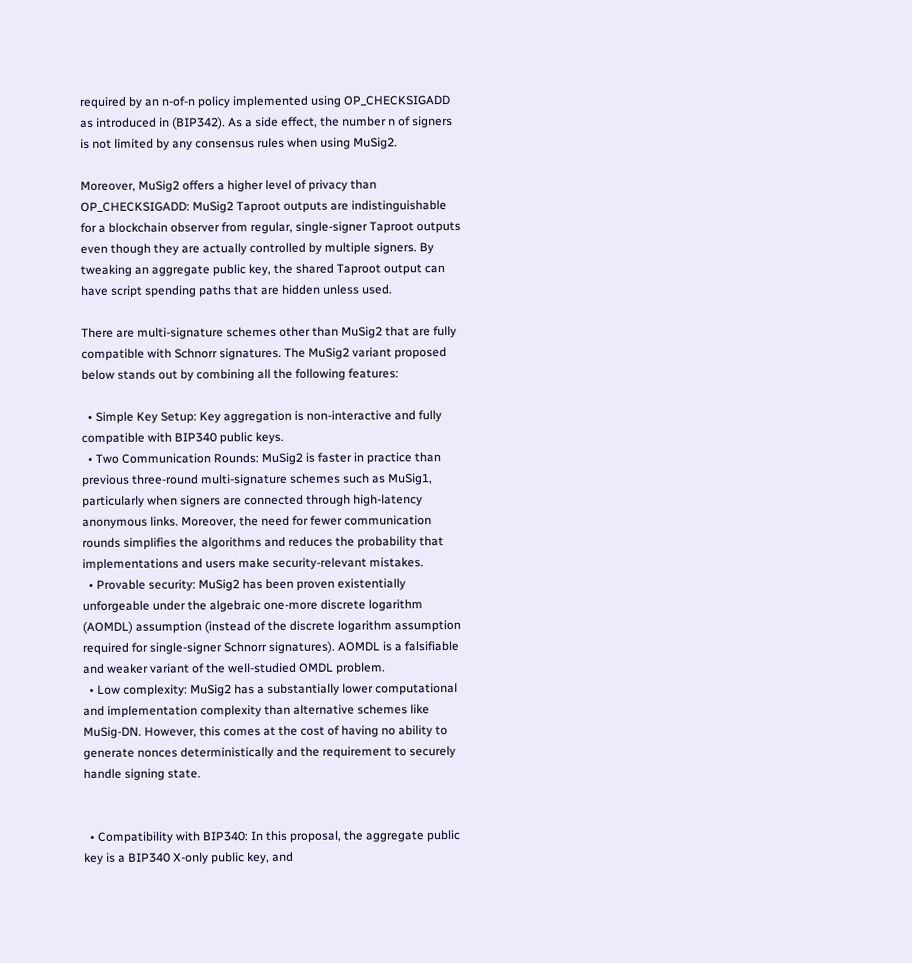required by an n-of-n policy implemented using OP_CHECKSIGADD as introduced in (BIP342). As a side effect, the number n of signers is not limited by any consensus rules when using MuSig2.

Moreover, MuSig2 offers a higher level of privacy than OP_CHECKSIGADD: MuSig2 Taproot outputs are indistinguishable for a blockchain observer from regular, single-signer Taproot outputs even though they are actually controlled by multiple signers. By tweaking an aggregate public key, the shared Taproot output can have script spending paths that are hidden unless used.

There are multi-signature schemes other than MuSig2 that are fully compatible with Schnorr signatures. The MuSig2 variant proposed below stands out by combining all the following features:

  • Simple Key Setup: Key aggregation is non-interactive and fully compatible with BIP340 public keys.
  • Two Communication Rounds: MuSig2 is faster in practice than previous three-round multi-signature schemes such as MuSig1, particularly when signers are connected through high-latency anonymous links. Moreover, the need for fewer communication rounds simplifies the algorithms and reduces the probability that implementations and users make security-relevant mistakes.
  • Provable security: MuSig2 has been proven existentially unforgeable under the algebraic one-more discrete logarithm (AOMDL) assumption (instead of the discrete logarithm assumption required for single-signer Schnorr signatures). AOMDL is a falsifiable and weaker variant of the well-studied OMDL problem.
  • Low complexity: MuSig2 has a substantially lower computational and implementation complexity than alternative schemes like MuSig-DN. However, this comes at the cost of having no ability to generate nonces deterministically and the requirement to securely handle signing state.


  • Compatibility with BIP340: In this proposal, the aggregate public key is a BIP340 X-only public key, and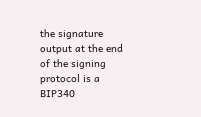the signature output at the end of the signing protocol is a BIP340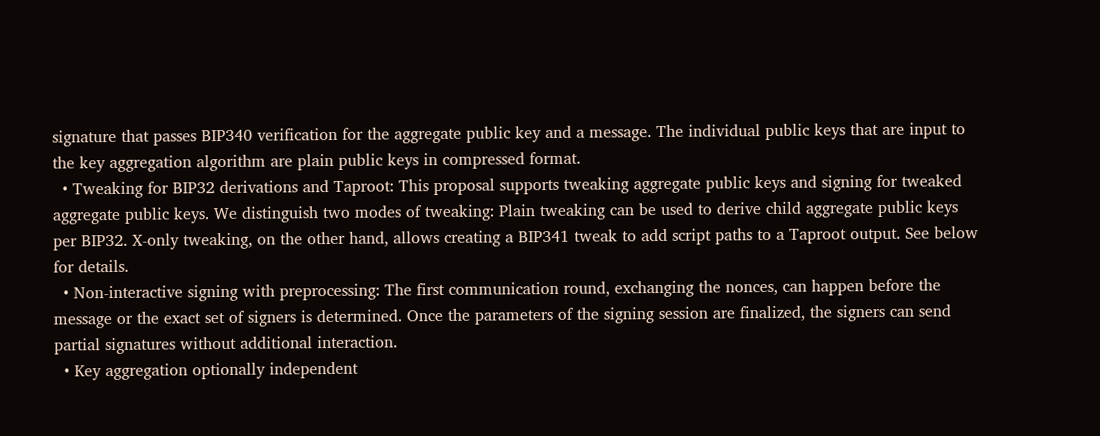signature that passes BIP340 verification for the aggregate public key and a message. The individual public keys that are input to the key aggregation algorithm are plain public keys in compressed format.
  • Tweaking for BIP32 derivations and Taproot: This proposal supports tweaking aggregate public keys and signing for tweaked aggregate public keys. We distinguish two modes of tweaking: Plain tweaking can be used to derive child aggregate public keys per BIP32. X-only tweaking, on the other hand, allows creating a BIP341 tweak to add script paths to a Taproot output. See below for details.
  • Non-interactive signing with preprocessing: The first communication round, exchanging the nonces, can happen before the message or the exact set of signers is determined. Once the parameters of the signing session are finalized, the signers can send partial signatures without additional interaction.
  • Key aggregation optionally independent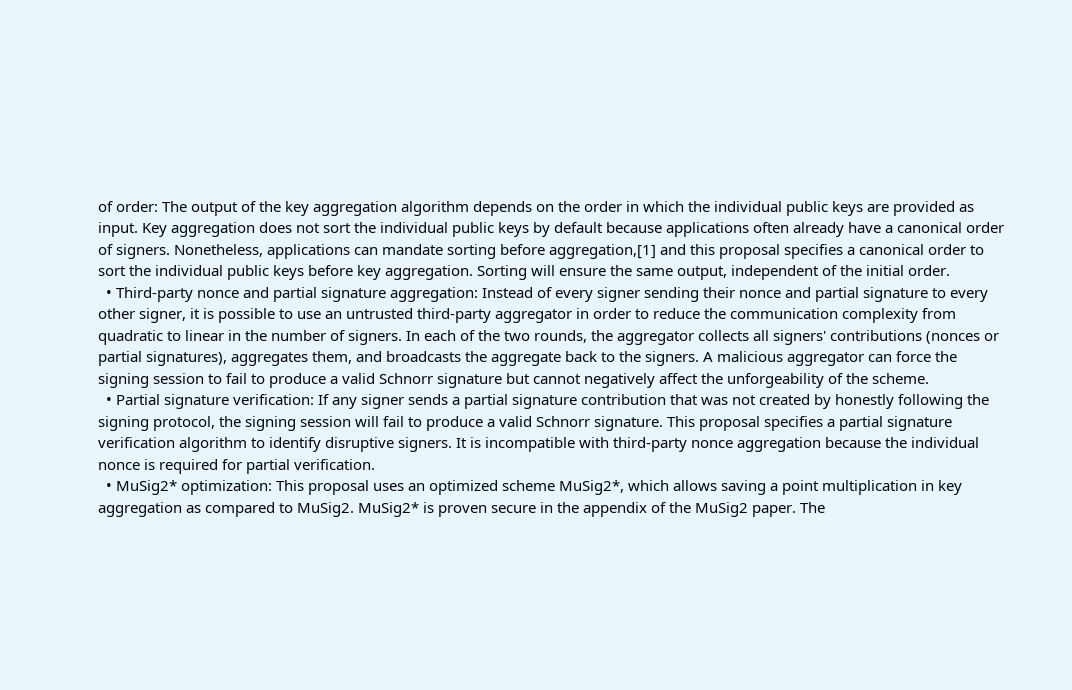of order: The output of the key aggregation algorithm depends on the order in which the individual public keys are provided as input. Key aggregation does not sort the individual public keys by default because applications often already have a canonical order of signers. Nonetheless, applications can mandate sorting before aggregation,[1] and this proposal specifies a canonical order to sort the individual public keys before key aggregation. Sorting will ensure the same output, independent of the initial order.
  • Third-party nonce and partial signature aggregation: Instead of every signer sending their nonce and partial signature to every other signer, it is possible to use an untrusted third-party aggregator in order to reduce the communication complexity from quadratic to linear in the number of signers. In each of the two rounds, the aggregator collects all signers' contributions (nonces or partial signatures), aggregates them, and broadcasts the aggregate back to the signers. A malicious aggregator can force the signing session to fail to produce a valid Schnorr signature but cannot negatively affect the unforgeability of the scheme.
  • Partial signature verification: If any signer sends a partial signature contribution that was not created by honestly following the signing protocol, the signing session will fail to produce a valid Schnorr signature. This proposal specifies a partial signature verification algorithm to identify disruptive signers. It is incompatible with third-party nonce aggregation because the individual nonce is required for partial verification.
  • MuSig2* optimization: This proposal uses an optimized scheme MuSig2*, which allows saving a point multiplication in key aggregation as compared to MuSig2. MuSig2* is proven secure in the appendix of the MuSig2 paper. The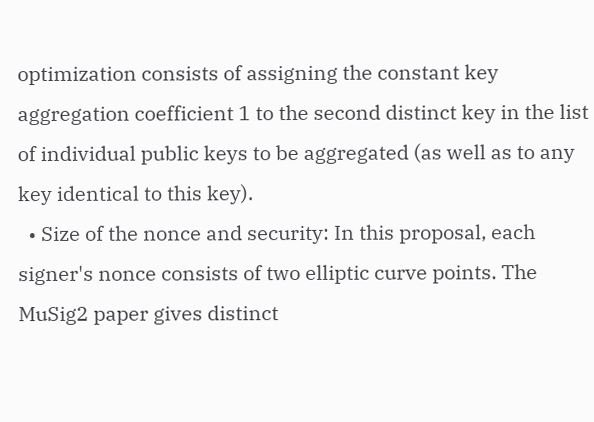optimization consists of assigning the constant key aggregation coefficient 1 to the second distinct key in the list of individual public keys to be aggregated (as well as to any key identical to this key).
  • Size of the nonce and security: In this proposal, each signer's nonce consists of two elliptic curve points. The MuSig2 paper gives distinct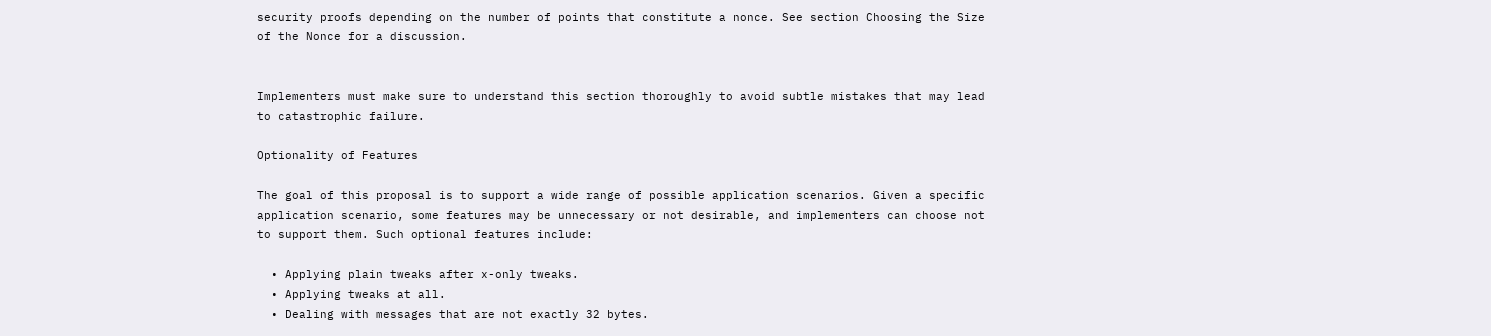security proofs depending on the number of points that constitute a nonce. See section Choosing the Size of the Nonce for a discussion.


Implementers must make sure to understand this section thoroughly to avoid subtle mistakes that may lead to catastrophic failure.

Optionality of Features

The goal of this proposal is to support a wide range of possible application scenarios. Given a specific application scenario, some features may be unnecessary or not desirable, and implementers can choose not to support them. Such optional features include:

  • Applying plain tweaks after x-only tweaks.
  • Applying tweaks at all.
  • Dealing with messages that are not exactly 32 bytes.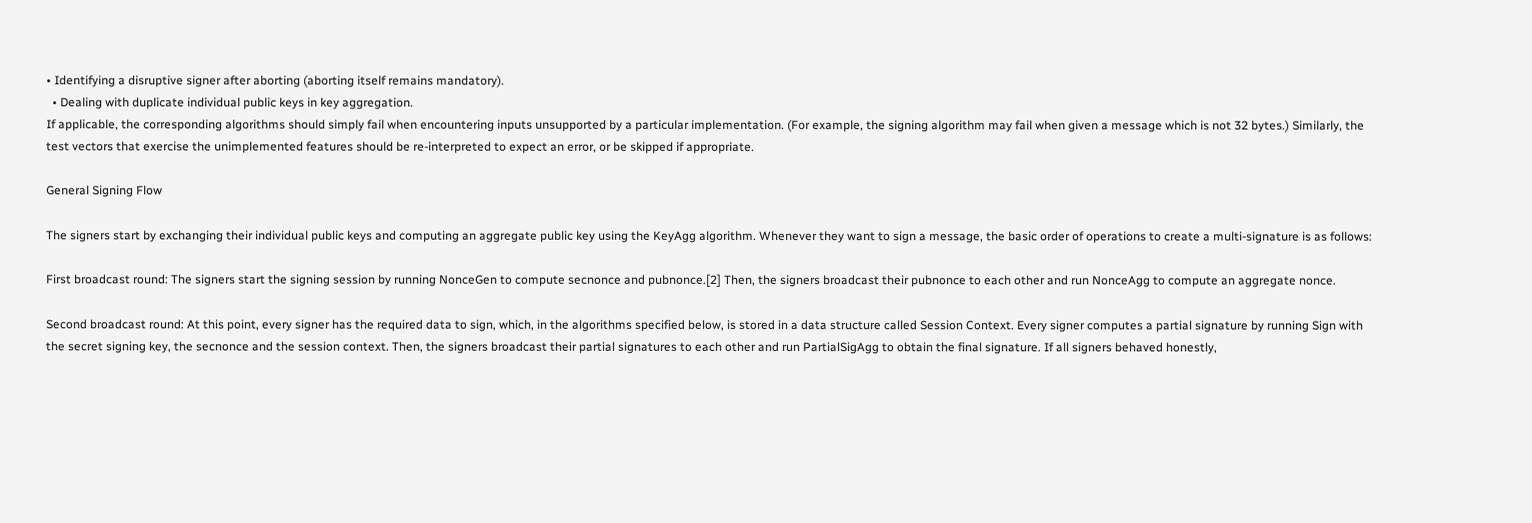• Identifying a disruptive signer after aborting (aborting itself remains mandatory).
  • Dealing with duplicate individual public keys in key aggregation.
If applicable, the corresponding algorithms should simply fail when encountering inputs unsupported by a particular implementation. (For example, the signing algorithm may fail when given a message which is not 32 bytes.) Similarly, the test vectors that exercise the unimplemented features should be re-interpreted to expect an error, or be skipped if appropriate.

General Signing Flow

The signers start by exchanging their individual public keys and computing an aggregate public key using the KeyAgg algorithm. Whenever they want to sign a message, the basic order of operations to create a multi-signature is as follows:

First broadcast round: The signers start the signing session by running NonceGen to compute secnonce and pubnonce.[2] Then, the signers broadcast their pubnonce to each other and run NonceAgg to compute an aggregate nonce.

Second broadcast round: At this point, every signer has the required data to sign, which, in the algorithms specified below, is stored in a data structure called Session Context. Every signer computes a partial signature by running Sign with the secret signing key, the secnonce and the session context. Then, the signers broadcast their partial signatures to each other and run PartialSigAgg to obtain the final signature. If all signers behaved honestly,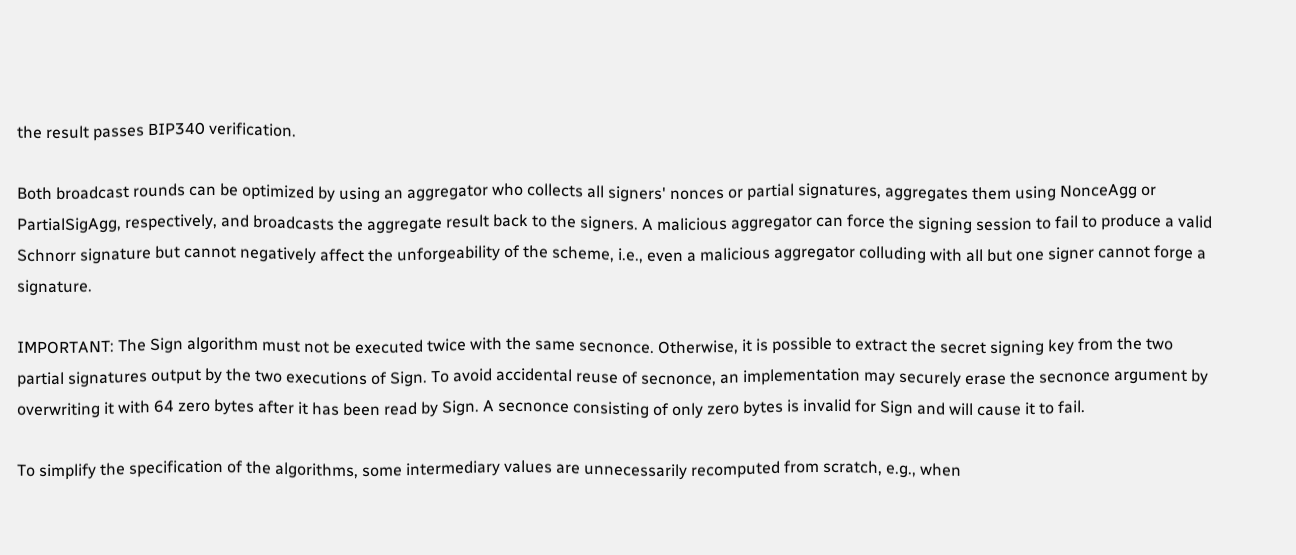the result passes BIP340 verification.

Both broadcast rounds can be optimized by using an aggregator who collects all signers' nonces or partial signatures, aggregates them using NonceAgg or PartialSigAgg, respectively, and broadcasts the aggregate result back to the signers. A malicious aggregator can force the signing session to fail to produce a valid Schnorr signature but cannot negatively affect the unforgeability of the scheme, i.e., even a malicious aggregator colluding with all but one signer cannot forge a signature.

IMPORTANT: The Sign algorithm must not be executed twice with the same secnonce. Otherwise, it is possible to extract the secret signing key from the two partial signatures output by the two executions of Sign. To avoid accidental reuse of secnonce, an implementation may securely erase the secnonce argument by overwriting it with 64 zero bytes after it has been read by Sign. A secnonce consisting of only zero bytes is invalid for Sign and will cause it to fail.

To simplify the specification of the algorithms, some intermediary values are unnecessarily recomputed from scratch, e.g., when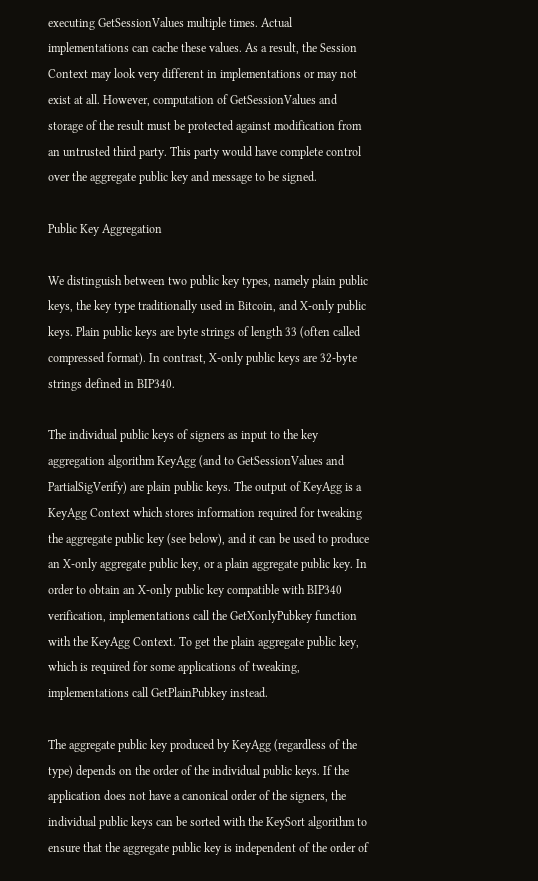executing GetSessionValues multiple times. Actual implementations can cache these values. As a result, the Session Context may look very different in implementations or may not exist at all. However, computation of GetSessionValues and storage of the result must be protected against modification from an untrusted third party. This party would have complete control over the aggregate public key and message to be signed.

Public Key Aggregation

We distinguish between two public key types, namely plain public keys, the key type traditionally used in Bitcoin, and X-only public keys. Plain public keys are byte strings of length 33 (often called compressed format). In contrast, X-only public keys are 32-byte strings defined in BIP340.

The individual public keys of signers as input to the key aggregation algorithm KeyAgg (and to GetSessionValues and PartialSigVerify) are plain public keys. The output of KeyAgg is a KeyAgg Context which stores information required for tweaking the aggregate public key (see below), and it can be used to produce an X-only aggregate public key, or a plain aggregate public key. In order to obtain an X-only public key compatible with BIP340 verification, implementations call the GetXonlyPubkey function with the KeyAgg Context. To get the plain aggregate public key, which is required for some applications of tweaking, implementations call GetPlainPubkey instead.

The aggregate public key produced by KeyAgg (regardless of the type) depends on the order of the individual public keys. If the application does not have a canonical order of the signers, the individual public keys can be sorted with the KeySort algorithm to ensure that the aggregate public key is independent of the order of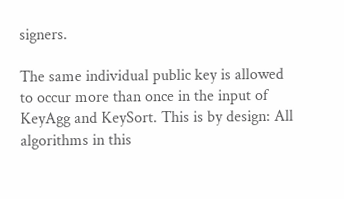signers.

The same individual public key is allowed to occur more than once in the input of KeyAgg and KeySort. This is by design: All algorithms in this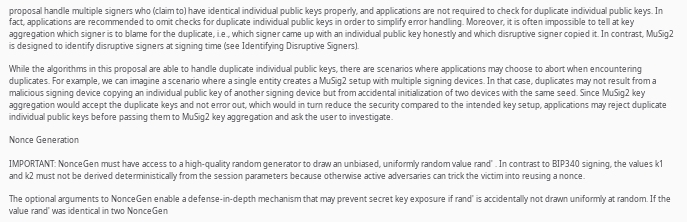proposal handle multiple signers who (claim to) have identical individual public keys properly, and applications are not required to check for duplicate individual public keys. In fact, applications are recommended to omit checks for duplicate individual public keys in order to simplify error handling. Moreover, it is often impossible to tell at key aggregation which signer is to blame for the duplicate, i.e., which signer came up with an individual public key honestly and which disruptive signer copied it. In contrast, MuSig2 is designed to identify disruptive signers at signing time (see Identifying Disruptive Signers).

While the algorithms in this proposal are able to handle duplicate individual public keys, there are scenarios where applications may choose to abort when encountering duplicates. For example, we can imagine a scenario where a single entity creates a MuSig2 setup with multiple signing devices. In that case, duplicates may not result from a malicious signing device copying an individual public key of another signing device but from accidental initialization of two devices with the same seed. Since MuSig2 key aggregation would accept the duplicate keys and not error out, which would in turn reduce the security compared to the intended key setup, applications may reject duplicate individual public keys before passing them to MuSig2 key aggregation and ask the user to investigate.

Nonce Generation

IMPORTANT: NonceGen must have access to a high-quality random generator to draw an unbiased, uniformly random value rand' . In contrast to BIP340 signing, the values k1 and k2 must not be derived deterministically from the session parameters because otherwise active adversaries can trick the victim into reusing a nonce.

The optional arguments to NonceGen enable a defense-in-depth mechanism that may prevent secret key exposure if rand' is accidentally not drawn uniformly at random. If the value rand' was identical in two NonceGen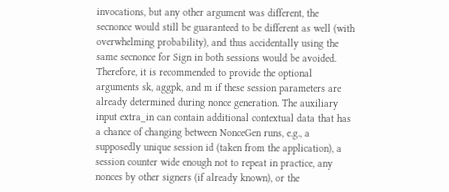invocations, but any other argument was different, the secnonce would still be guaranteed to be different as well (with overwhelming probability), and thus accidentally using the same secnonce for Sign in both sessions would be avoided. Therefore, it is recommended to provide the optional arguments sk, aggpk, and m if these session parameters are already determined during nonce generation. The auxiliary input extra_in can contain additional contextual data that has a chance of changing between NonceGen runs, e.g., a supposedly unique session id (taken from the application), a session counter wide enough not to repeat in practice, any nonces by other signers (if already known), or the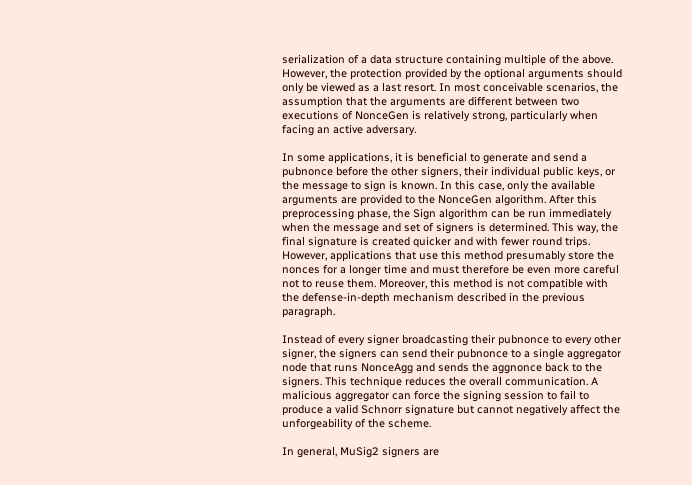serialization of a data structure containing multiple of the above. However, the protection provided by the optional arguments should only be viewed as a last resort. In most conceivable scenarios, the assumption that the arguments are different between two executions of NonceGen is relatively strong, particularly when facing an active adversary.

In some applications, it is beneficial to generate and send a pubnonce before the other signers, their individual public keys, or the message to sign is known. In this case, only the available arguments are provided to the NonceGen algorithm. After this preprocessing phase, the Sign algorithm can be run immediately when the message and set of signers is determined. This way, the final signature is created quicker and with fewer round trips. However, applications that use this method presumably store the nonces for a longer time and must therefore be even more careful not to reuse them. Moreover, this method is not compatible with the defense-in-depth mechanism described in the previous paragraph.

Instead of every signer broadcasting their pubnonce to every other signer, the signers can send their pubnonce to a single aggregator node that runs NonceAgg and sends the aggnonce back to the signers. This technique reduces the overall communication. A malicious aggregator can force the signing session to fail to produce a valid Schnorr signature but cannot negatively affect the unforgeability of the scheme.

In general, MuSig2 signers are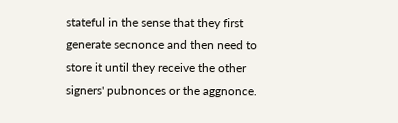stateful in the sense that they first generate secnonce and then need to store it until they receive the other signers' pubnonces or the aggnonce.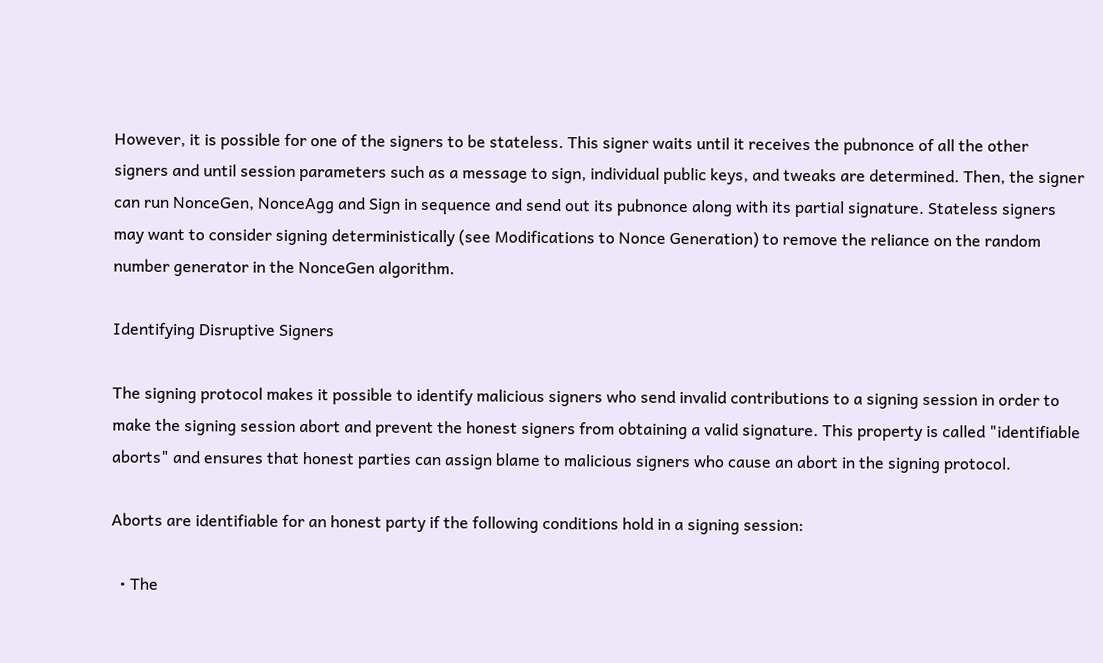However, it is possible for one of the signers to be stateless. This signer waits until it receives the pubnonce of all the other signers and until session parameters such as a message to sign, individual public keys, and tweaks are determined. Then, the signer can run NonceGen, NonceAgg and Sign in sequence and send out its pubnonce along with its partial signature. Stateless signers may want to consider signing deterministically (see Modifications to Nonce Generation) to remove the reliance on the random number generator in the NonceGen algorithm.

Identifying Disruptive Signers

The signing protocol makes it possible to identify malicious signers who send invalid contributions to a signing session in order to make the signing session abort and prevent the honest signers from obtaining a valid signature. This property is called "identifiable aborts" and ensures that honest parties can assign blame to malicious signers who cause an abort in the signing protocol.

Aborts are identifiable for an honest party if the following conditions hold in a signing session:

  • The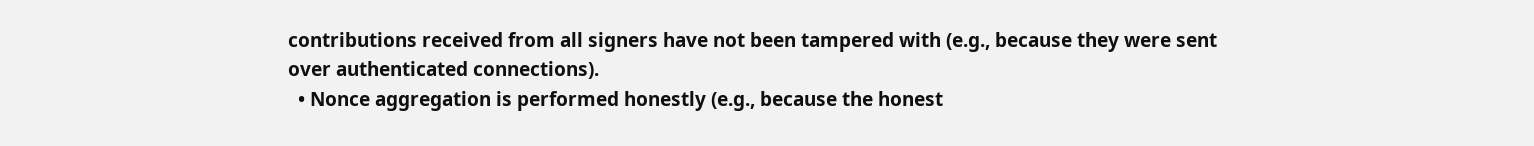contributions received from all signers have not been tampered with (e.g., because they were sent over authenticated connections).
  • Nonce aggregation is performed honestly (e.g., because the honest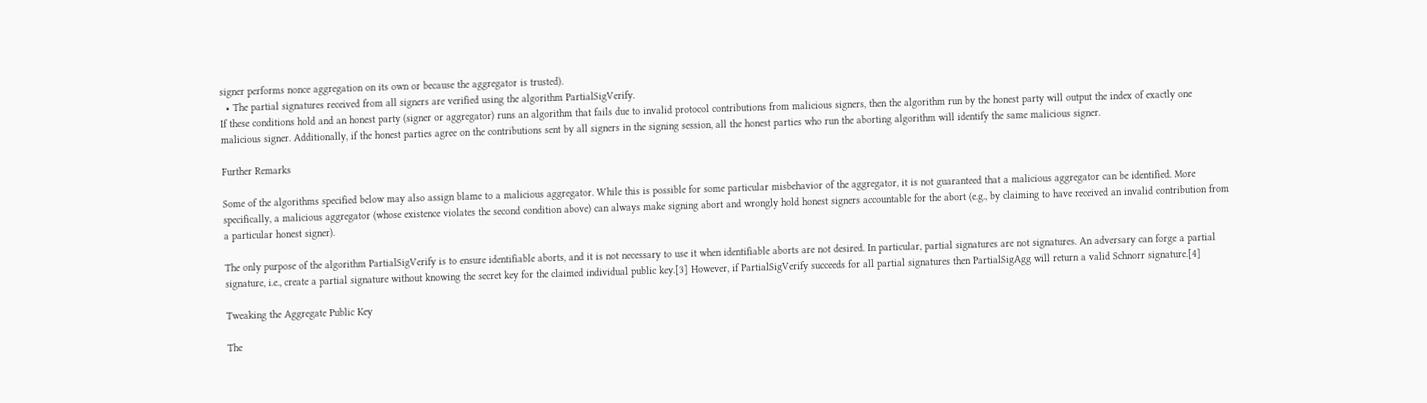signer performs nonce aggregation on its own or because the aggregator is trusted).
  • The partial signatures received from all signers are verified using the algorithm PartialSigVerify.
If these conditions hold and an honest party (signer or aggregator) runs an algorithm that fails due to invalid protocol contributions from malicious signers, then the algorithm run by the honest party will output the index of exactly one malicious signer. Additionally, if the honest parties agree on the contributions sent by all signers in the signing session, all the honest parties who run the aborting algorithm will identify the same malicious signer.

Further Remarks

Some of the algorithms specified below may also assign blame to a malicious aggregator. While this is possible for some particular misbehavior of the aggregator, it is not guaranteed that a malicious aggregator can be identified. More specifically, a malicious aggregator (whose existence violates the second condition above) can always make signing abort and wrongly hold honest signers accountable for the abort (e.g., by claiming to have received an invalid contribution from a particular honest signer).

The only purpose of the algorithm PartialSigVerify is to ensure identifiable aborts, and it is not necessary to use it when identifiable aborts are not desired. In particular, partial signatures are not signatures. An adversary can forge a partial signature, i.e., create a partial signature without knowing the secret key for the claimed individual public key.[3] However, if PartialSigVerify succeeds for all partial signatures then PartialSigAgg will return a valid Schnorr signature.[4]

Tweaking the Aggregate Public Key

The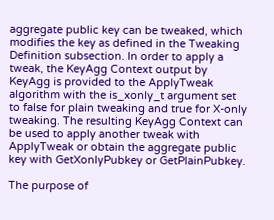aggregate public key can be tweaked, which modifies the key as defined in the Tweaking Definition subsection. In order to apply a tweak, the KeyAgg Context output by KeyAgg is provided to the ApplyTweak algorithm with the is_xonly_t argument set to false for plain tweaking and true for X-only tweaking. The resulting KeyAgg Context can be used to apply another tweak with ApplyTweak or obtain the aggregate public key with GetXonlyPubkey or GetPlainPubkey.

The purpose of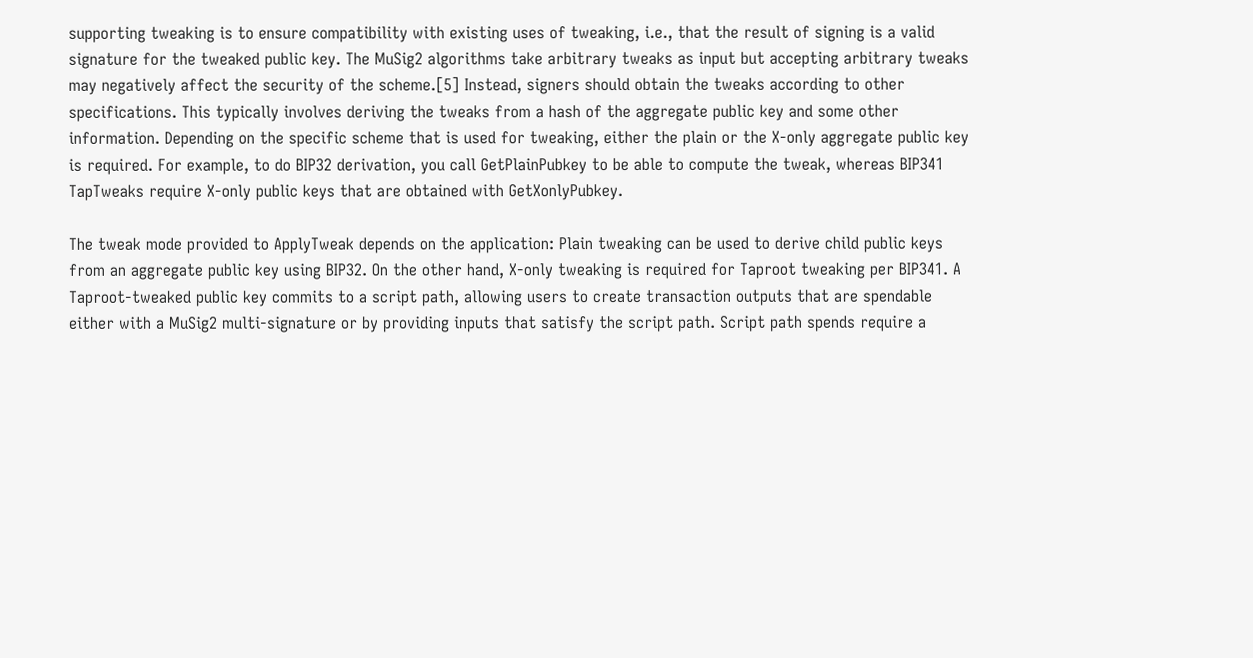supporting tweaking is to ensure compatibility with existing uses of tweaking, i.e., that the result of signing is a valid signature for the tweaked public key. The MuSig2 algorithms take arbitrary tweaks as input but accepting arbitrary tweaks may negatively affect the security of the scheme.[5] Instead, signers should obtain the tweaks according to other specifications. This typically involves deriving the tweaks from a hash of the aggregate public key and some other information. Depending on the specific scheme that is used for tweaking, either the plain or the X-only aggregate public key is required. For example, to do BIP32 derivation, you call GetPlainPubkey to be able to compute the tweak, whereas BIP341 TapTweaks require X-only public keys that are obtained with GetXonlyPubkey.

The tweak mode provided to ApplyTweak depends on the application: Plain tweaking can be used to derive child public keys from an aggregate public key using BIP32. On the other hand, X-only tweaking is required for Taproot tweaking per BIP341. A Taproot-tweaked public key commits to a script path, allowing users to create transaction outputs that are spendable either with a MuSig2 multi-signature or by providing inputs that satisfy the script path. Script path spends require a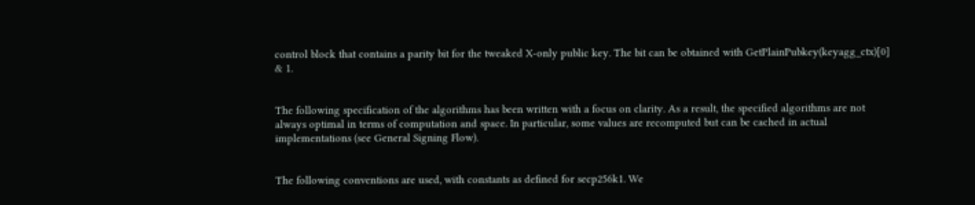control block that contains a parity bit for the tweaked X-only public key. The bit can be obtained with GetPlainPubkey(keyagg_ctx)[0] & 1.


The following specification of the algorithms has been written with a focus on clarity. As a result, the specified algorithms are not always optimal in terms of computation and space. In particular, some values are recomputed but can be cached in actual implementations (see General Signing Flow).


The following conventions are used, with constants as defined for secp256k1. We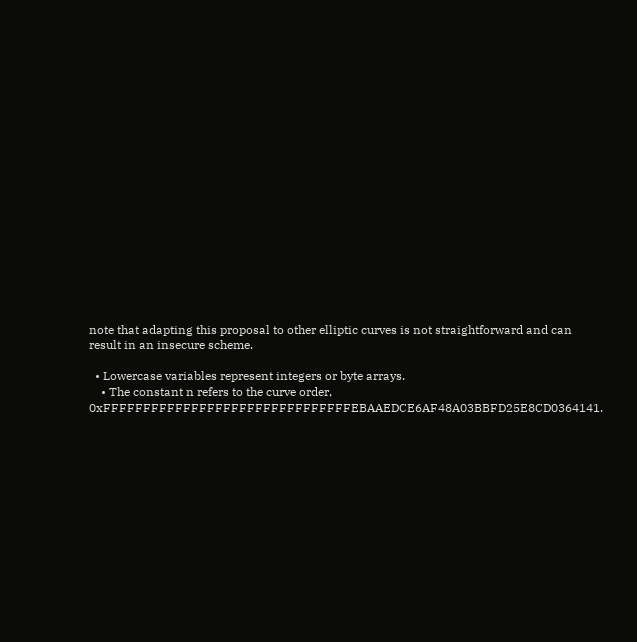note that adapting this proposal to other elliptic curves is not straightforward and can result in an insecure scheme.

  • Lowercase variables represent integers or byte arrays.
    • The constant n refers to the curve order, 0xFFFFFFFFFFFFFFFFFFFFFFFFFFFFFFFEBAAEDCE6AF48A03BBFD25E8CD0364141.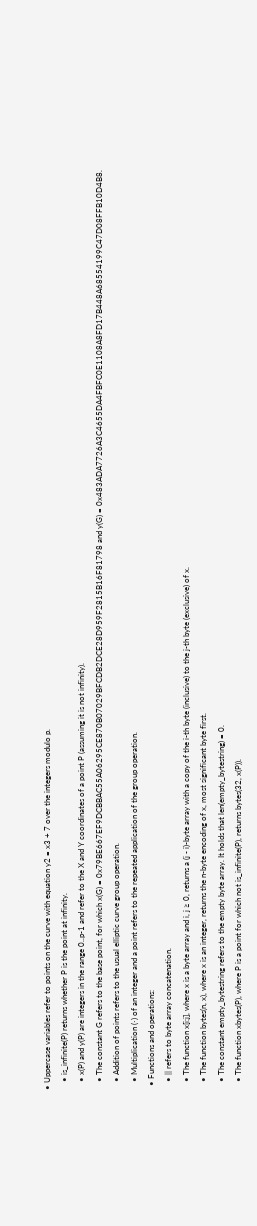• Uppercase variables refer to points on the curve with equation y2 = x3 + 7 over the integers modulo p.
    • is_infinite(P) returns whether P is the point at infinity.
    • x(P) and y(P) are integers in the range 0..p-1 and refer to the X and Y coordinates of a point P (assuming it is not infinity).
    • The constant G refers to the base point, for which x(G) = 0x79BE667EF9DCBBAC55A06295CE870B07029BFCDB2DCE28D959F2815B16F81798 and y(G) = 0x483ADA7726A3C4655DA4FBFC0E1108A8FD17B448A68554199C47D08FFB10D4B8.
    • Addition of points refers to the usual elliptic curve group operation.
    • Multiplication (⋅) of an integer and a point refers to the repeated application of the group operation.
  • Functions and operations:
    • || refers to byte array concatenation.
    • The function x[i:j], where x is a byte array and i, j ≥ 0, returns a (j - i)-byte array with a copy of the i-th byte (inclusive) to the j-th byte (exclusive) of x.
    • The function bytes(n, x), where x is an integer, returns the n-byte encoding of x, most significant byte first.
    • The constant empty_bytestring refers to the empty byte array. It holds that len(empty_bytestring) = 0.
    • The function xbytes(P), where P is a point for which not is_infinite(P), returns bytes(32, x(P)).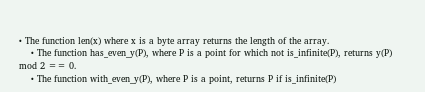• The function len(x) where x is a byte array returns the length of the array.
    • The function has_even_y(P), where P is a point for which not is_infinite(P), returns y(P) mod 2 == 0.
    • The function with_even_y(P), where P is a point, returns P if is_infinite(P)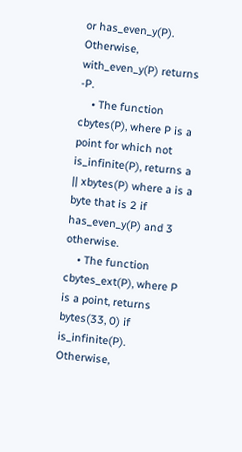or has_even_y(P). Otherwise, with_even_y(P) returns -P.
    • The function cbytes(P), where P is a point for which not is_infinite(P), returns a || xbytes(P) where a is a byte that is 2 if has_even_y(P) and 3 otherwise.
    • The function cbytes_ext(P), where P is a point, returns bytes(33, 0) if is_infinite(P). Otherwise,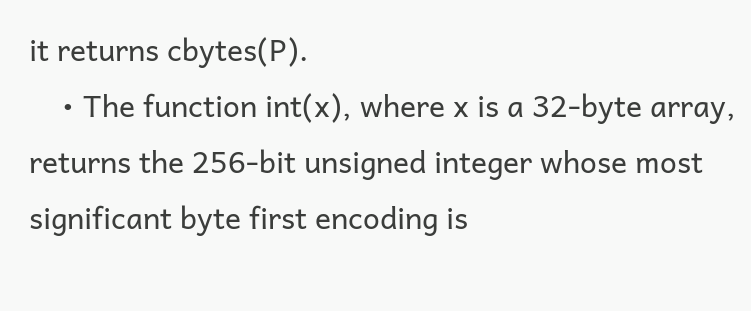it returns cbytes(P).
    • The function int(x), where x is a 32-byte array, returns the 256-bit unsigned integer whose most significant byte first encoding is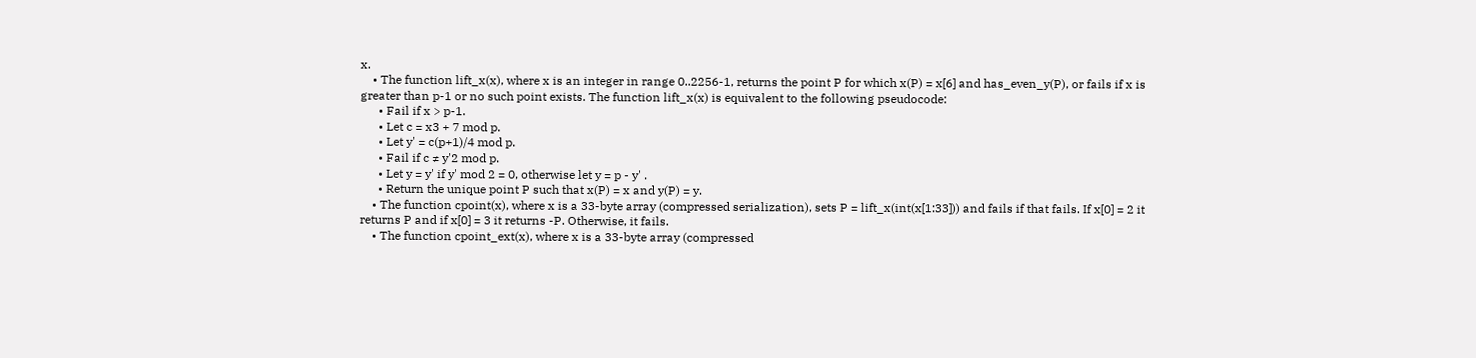x.
    • The function lift_x(x), where x is an integer in range 0..2256-1, returns the point P for which x(P) = x[6] and has_even_y(P), or fails if x is greater than p-1 or no such point exists. The function lift_x(x) is equivalent to the following pseudocode:
      • Fail if x > p-1.
      • Let c = x3 + 7 mod p.
      • Let y' = c(p+1)/4 mod p.
      • Fail if c ≠ y'2 mod p.
      • Let y = y' if y' mod 2 = 0, otherwise let y = p - y' .
      • Return the unique point P such that x(P) = x and y(P) = y.
    • The function cpoint(x), where x is a 33-byte array (compressed serialization), sets P = lift_x(int(x[1:33])) and fails if that fails. If x[0] = 2 it returns P and if x[0] = 3 it returns -P. Otherwise, it fails.
    • The function cpoint_ext(x), where x is a 33-byte array (compressed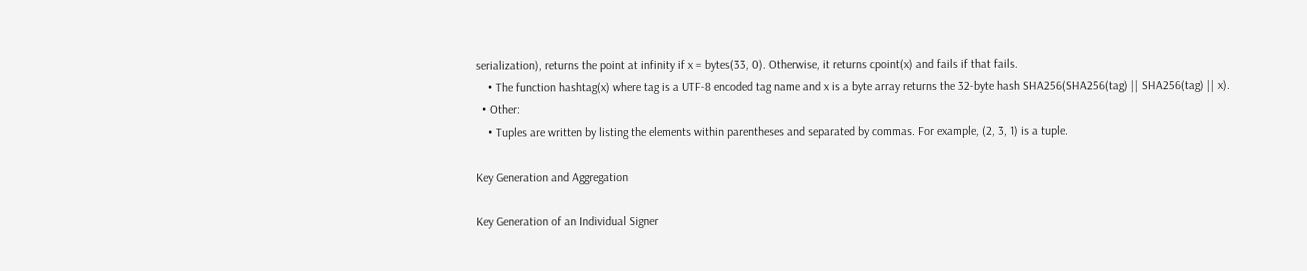serialization), returns the point at infinity if x = bytes(33, 0). Otherwise, it returns cpoint(x) and fails if that fails.
    • The function hashtag(x) where tag is a UTF-8 encoded tag name and x is a byte array returns the 32-byte hash SHA256(SHA256(tag) || SHA256(tag) || x).
  • Other:
    • Tuples are written by listing the elements within parentheses and separated by commas. For example, (2, 3, 1) is a tuple.

Key Generation and Aggregation

Key Generation of an Individual Signer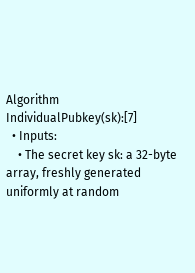Algorithm IndividualPubkey(sk):[7]
  • Inputs:
    • The secret key sk: a 32-byte array, freshly generated uniformly at random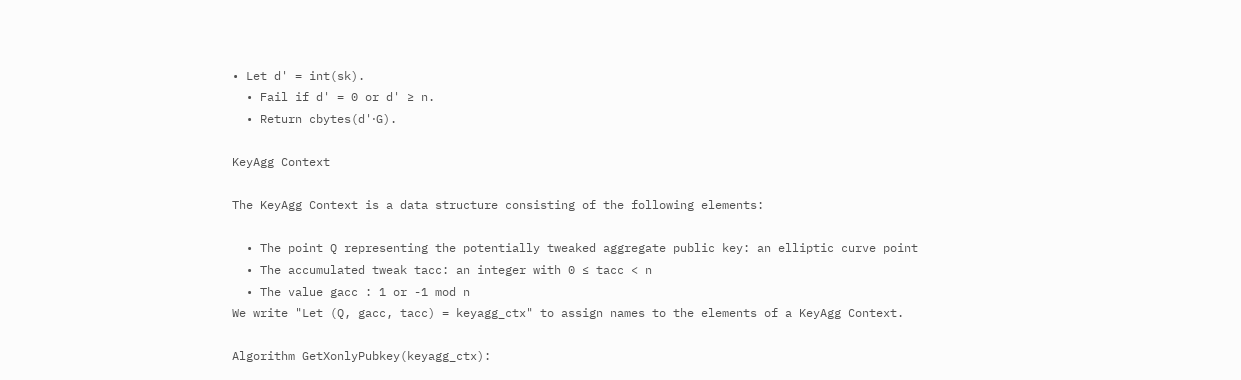• Let d' = int(sk).
  • Fail if d' = 0 or d' ≥ n.
  • Return cbytes(d'⋅G).

KeyAgg Context

The KeyAgg Context is a data structure consisting of the following elements:

  • The point Q representing the potentially tweaked aggregate public key: an elliptic curve point
  • The accumulated tweak tacc: an integer with 0 ≤ tacc < n
  • The value gacc : 1 or -1 mod n
We write "Let (Q, gacc, tacc) = keyagg_ctx" to assign names to the elements of a KeyAgg Context.

Algorithm GetXonlyPubkey(keyagg_ctx):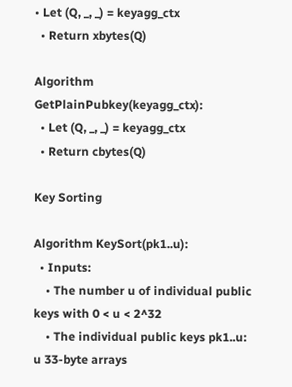• Let (Q, _, _) = keyagg_ctx
  • Return xbytes(Q)

Algorithm GetPlainPubkey(keyagg_ctx):
  • Let (Q, _, _) = keyagg_ctx
  • Return cbytes(Q)

Key Sorting

Algorithm KeySort(pk1..u):
  • Inputs:
    • The number u of individual public keys with 0 < u < 2^32
    • The individual public keys pk1..u: u 33-byte arrays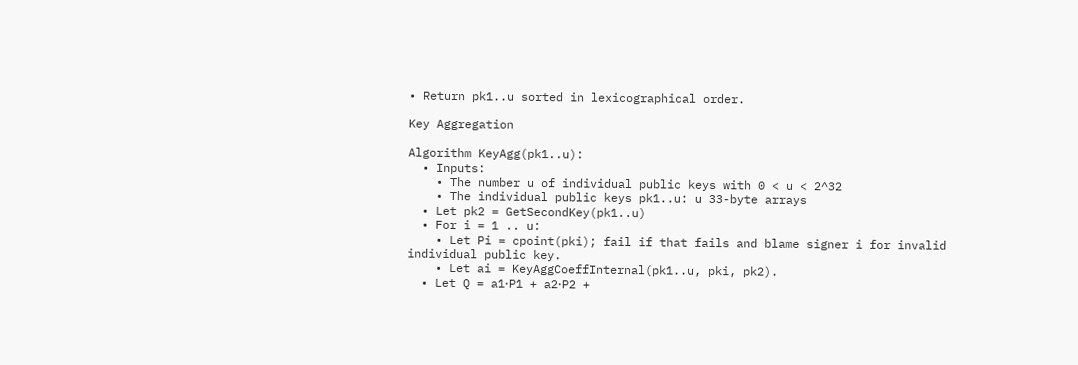• Return pk1..u sorted in lexicographical order.

Key Aggregation

Algorithm KeyAgg(pk1..u):
  • Inputs:
    • The number u of individual public keys with 0 < u < 2^32
    • The individual public keys pk1..u: u 33-byte arrays
  • Let pk2 = GetSecondKey(pk1..u)
  • For i = 1 .. u:
    • Let Pi = cpoint(pki); fail if that fails and blame signer i for invalid individual public key.
    • Let ai = KeyAggCoeffInternal(pk1..u, pki, pk2).
  • Let Q = a1⋅P1 + a2⋅P2 +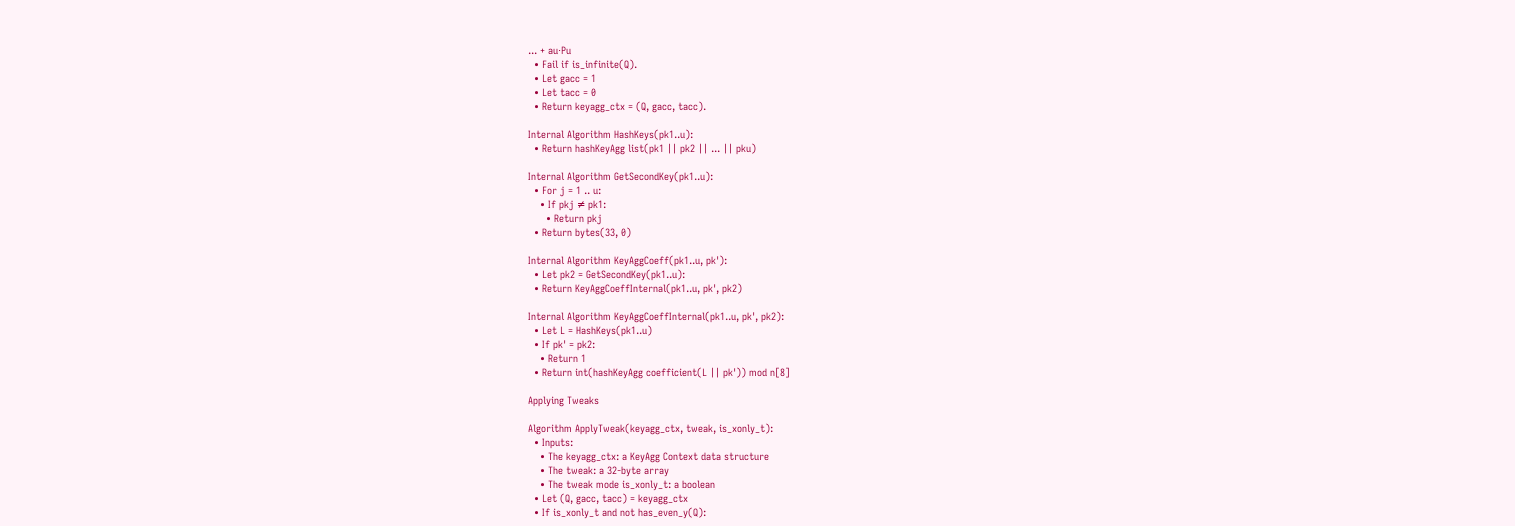... + au⋅Pu
  • Fail if is_infinite(Q).
  • Let gacc = 1
  • Let tacc = 0
  • Return keyagg_ctx = (Q, gacc, tacc).

Internal Algorithm HashKeys(pk1..u):
  • Return hashKeyAgg list(pk1 || pk2 || ... || pku)

Internal Algorithm GetSecondKey(pk1..u):
  • For j = 1 .. u:
    • If pkj ≠ pk1:
      • Return pkj
  • Return bytes(33, 0)

Internal Algorithm KeyAggCoeff(pk1..u, pk'):
  • Let pk2 = GetSecondKey(pk1..u):
  • Return KeyAggCoeffInternal(pk1..u, pk', pk2)

Internal Algorithm KeyAggCoeffInternal(pk1..u, pk', pk2):
  • Let L = HashKeys(pk1..u)
  • If pk' = pk2:
    • Return 1
  • Return int(hashKeyAgg coefficient(L || pk')) mod n[8]

Applying Tweaks

Algorithm ApplyTweak(keyagg_ctx, tweak, is_xonly_t):
  • Inputs:
    • The keyagg_ctx: a KeyAgg Context data structure
    • The tweak: a 32-byte array
    • The tweak mode is_xonly_t: a boolean
  • Let (Q, gacc, tacc) = keyagg_ctx
  • If is_xonly_t and not has_even_y(Q):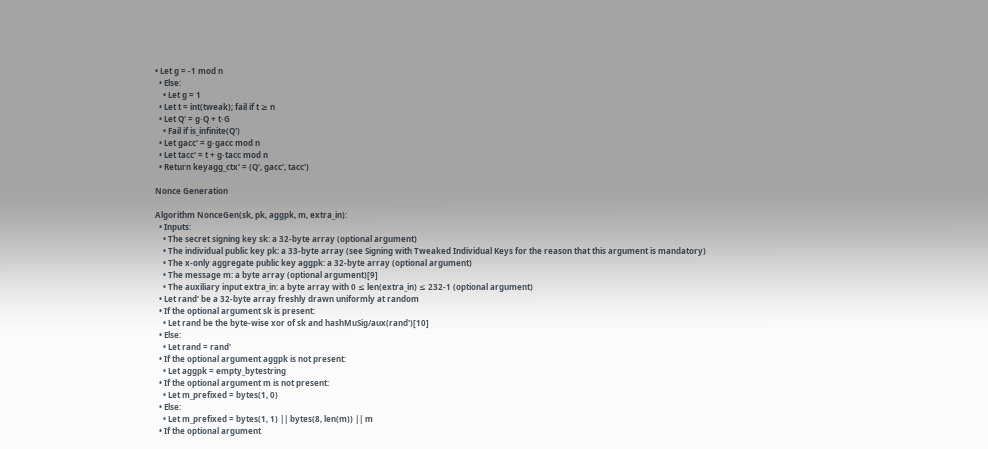• Let g = -1 mod n
  • Else:
    • Let g = 1
  • Let t = int(tweak); fail if t ≥ n
  • Let Q' = g⋅Q + t⋅G
    • Fail if is_infinite(Q')
  • Let gacc' = g⋅gacc mod n
  • Let tacc' = t + g⋅tacc mod n
  • Return keyagg_ctx' = (Q', gacc', tacc')

Nonce Generation

Algorithm NonceGen(sk, pk, aggpk, m, extra_in):
  • Inputs:
    • The secret signing key sk: a 32-byte array (optional argument)
    • The individual public key pk: a 33-byte array (see Signing with Tweaked Individual Keys for the reason that this argument is mandatory)
    • The x-only aggregate public key aggpk: a 32-byte array (optional argument)
    • The message m: a byte array (optional argument)[9]
    • The auxiliary input extra_in: a byte array with 0 ≤ len(extra_in) ≤ 232-1 (optional argument)
  • Let rand' be a 32-byte array freshly drawn uniformly at random
  • If the optional argument sk is present:
    • Let rand be the byte-wise xor of sk and hashMuSig/aux(rand')[10]
  • Else:
    • Let rand = rand'
  • If the optional argument aggpk is not present:
    • Let aggpk = empty_bytestring
  • If the optional argument m is not present:
    • Let m_prefixed = bytes(1, 0)
  • Else:
    • Let m_prefixed = bytes(1, 1) || bytes(8, len(m)) || m
  • If the optional argument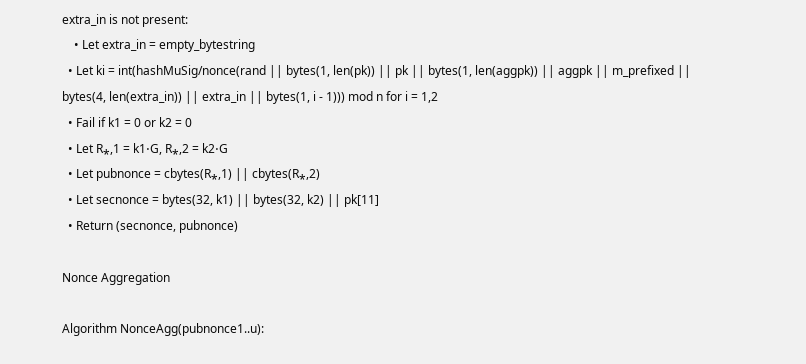extra_in is not present:
    • Let extra_in = empty_bytestring
  • Let ki = int(hashMuSig/nonce(rand || bytes(1, len(pk)) || pk || bytes(1, len(aggpk)) || aggpk || m_prefixed || bytes(4, len(extra_in)) || extra_in || bytes(1, i - 1))) mod n for i = 1,2
  • Fail if k1 = 0 or k2 = 0
  • Let R⁎,1 = k1⋅G, R⁎,2 = k2⋅G
  • Let pubnonce = cbytes(R⁎,1) || cbytes(R⁎,2)
  • Let secnonce = bytes(32, k1) || bytes(32, k2) || pk[11]
  • Return (secnonce, pubnonce)

Nonce Aggregation

Algorithm NonceAgg(pubnonce1..u):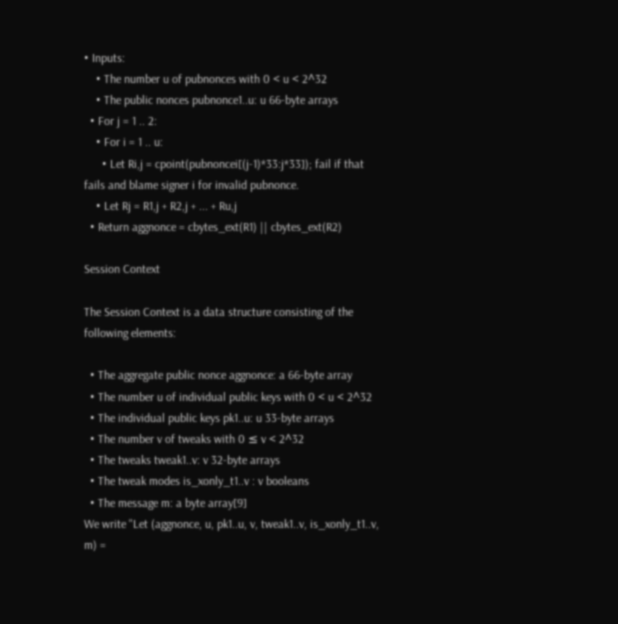• Inputs:
    • The number u of pubnonces with 0 < u < 2^32
    • The public nonces pubnonce1..u: u 66-byte arrays
  • For j = 1 .. 2:
    • For i = 1 .. u:
      • Let Ri,j = cpoint(pubnoncei[(j-1)*33:j*33]); fail if that fails and blame signer i for invalid pubnonce.
    • Let Rj = R1,j + R2,j + ... + Ru,j
  • Return aggnonce = cbytes_ext(R1) || cbytes_ext(R2)

Session Context

The Session Context is a data structure consisting of the following elements:

  • The aggregate public nonce aggnonce: a 66-byte array
  • The number u of individual public keys with 0 < u < 2^32
  • The individual public keys pk1..u: u 33-byte arrays
  • The number v of tweaks with 0 ≤ v < 2^32
  • The tweaks tweak1..v: v 32-byte arrays
  • The tweak modes is_xonly_t1..v : v booleans
  • The message m: a byte array[9]
We write "Let (aggnonce, u, pk1..u, v, tweak1..v, is_xonly_t1..v, m) =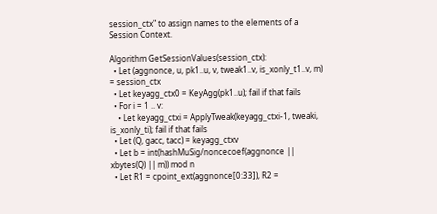session_ctx" to assign names to the elements of a Session Context.

Algorithm GetSessionValues(session_ctx):
  • Let (aggnonce, u, pk1..u, v, tweak1..v, is_xonly_t1..v, m) = session_ctx
  • Let keyagg_ctx0 = KeyAgg(pk1..u); fail if that fails
  • For i = 1 .. v:
    • Let keyagg_ctxi = ApplyTweak(keyagg_ctxi-1, tweaki, is_xonly_ti); fail if that fails
  • Let (Q, gacc, tacc) = keyagg_ctxv
  • Let b = int(hashMuSig/noncecoef(aggnonce || xbytes(Q) || m)) mod n
  • Let R1 = cpoint_ext(aggnonce[0:33]), R2 =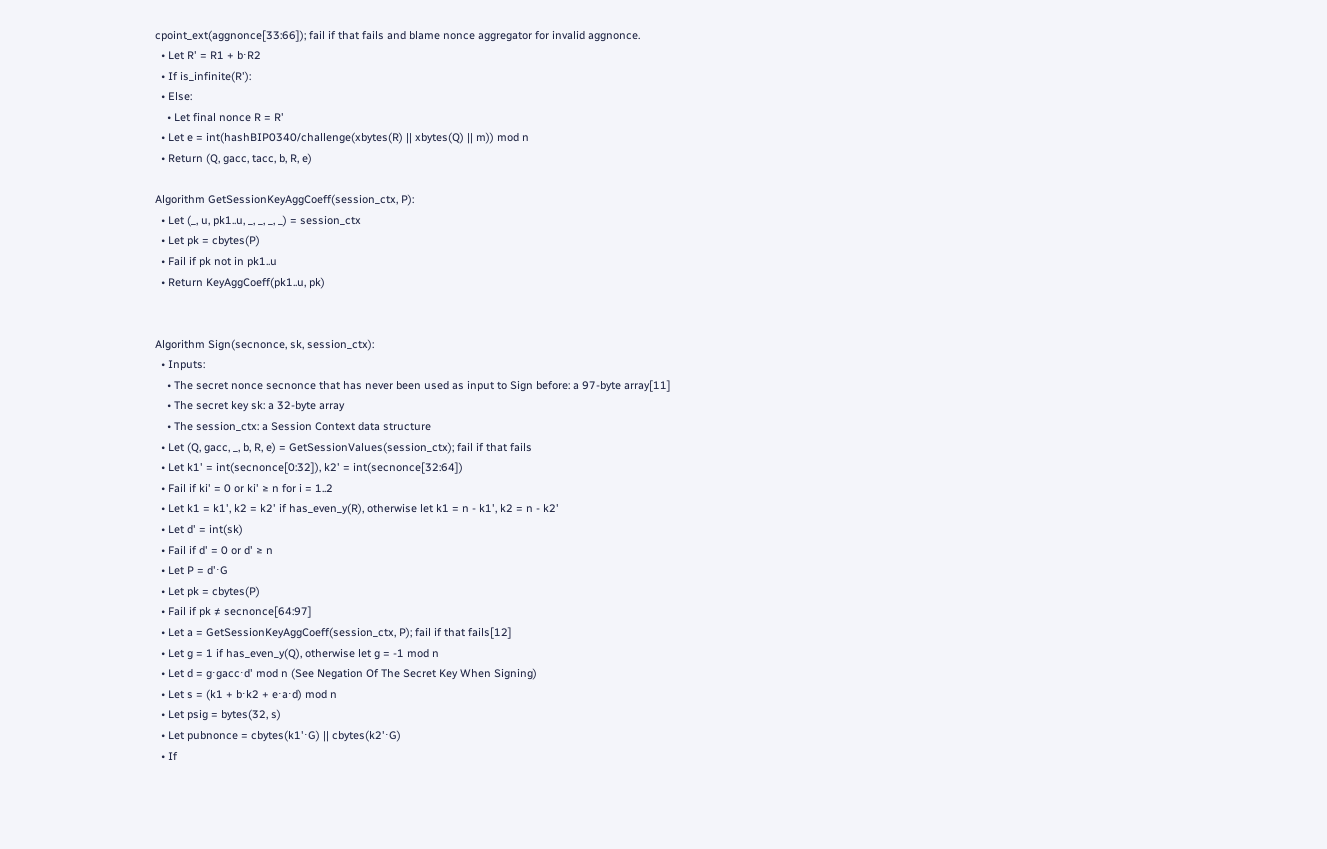cpoint_ext(aggnonce[33:66]); fail if that fails and blame nonce aggregator for invalid aggnonce.
  • Let R' = R1 + b⋅R2
  • If is_infinite(R'):
  • Else:
    • Let final nonce R = R'
  • Let e = int(hashBIP0340/challenge(xbytes(R) || xbytes(Q) || m)) mod n
  • Return (Q, gacc, tacc, b, R, e)

Algorithm GetSessionKeyAggCoeff(session_ctx, P):
  • Let (_, u, pk1..u, _, _, _, _) = session_ctx
  • Let pk = cbytes(P)
  • Fail if pk not in pk1..u
  • Return KeyAggCoeff(pk1..u, pk)


Algorithm Sign(secnonce, sk, session_ctx):
  • Inputs:
    • The secret nonce secnonce that has never been used as input to Sign before: a 97-byte array[11]
    • The secret key sk: a 32-byte array
    • The session_ctx: a Session Context data structure
  • Let (Q, gacc, _, b, R, e) = GetSessionValues(session_ctx); fail if that fails
  • Let k1' = int(secnonce[0:32]), k2' = int(secnonce[32:64])
  • Fail if ki' = 0 or ki' ≥ n for i = 1..2
  • Let k1 = k1', k2 = k2' if has_even_y(R), otherwise let k1 = n - k1', k2 = n - k2'
  • Let d' = int(sk)
  • Fail if d' = 0 or d' ≥ n
  • Let P = d'⋅G
  • Let pk = cbytes(P)
  • Fail if pk ≠ secnonce[64:97]
  • Let a = GetSessionKeyAggCoeff(session_ctx, P); fail if that fails[12]
  • Let g = 1 if has_even_y(Q), otherwise let g = -1 mod n
  • Let d = g⋅gacc⋅d' mod n (See Negation Of The Secret Key When Signing)
  • Let s = (k1 + b⋅k2 + e⋅a⋅d) mod n
  • Let psig = bytes(32, s)
  • Let pubnonce = cbytes(k1'⋅G) || cbytes(k2'⋅G)
  • If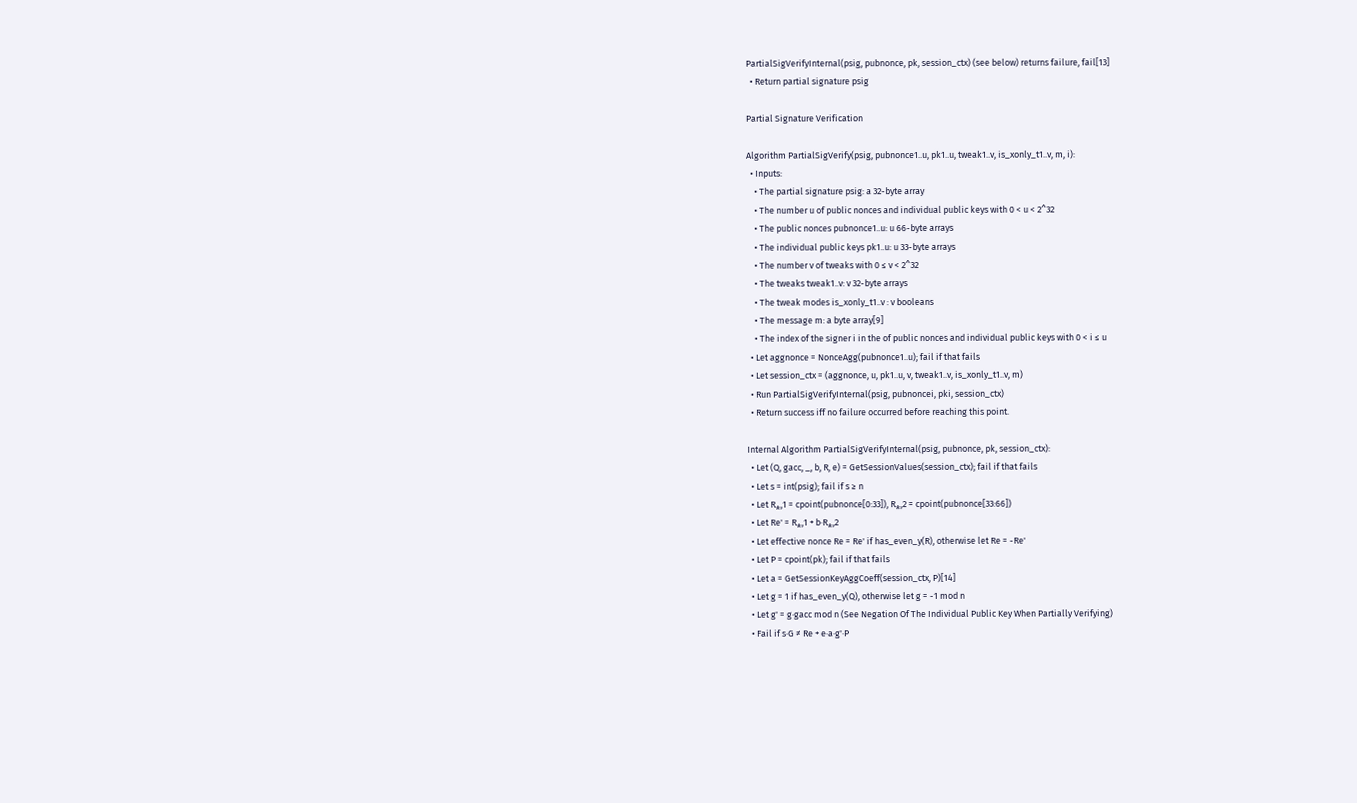PartialSigVerifyInternal(psig, pubnonce, pk, session_ctx) (see below) returns failure, fail[13]
  • Return partial signature psig

Partial Signature Verification

Algorithm PartialSigVerify(psig, pubnonce1..u, pk1..u, tweak1..v, is_xonly_t1..v, m, i):
  • Inputs:
    • The partial signature psig: a 32-byte array
    • The number u of public nonces and individual public keys with 0 < u < 2^32
    • The public nonces pubnonce1..u: u 66-byte arrays
    • The individual public keys pk1..u: u 33-byte arrays
    • The number v of tweaks with 0 ≤ v < 2^32
    • The tweaks tweak1..v: v 32-byte arrays
    • The tweak modes is_xonly_t1..v : v booleans
    • The message m: a byte array[9]
    • The index of the signer i in the of public nonces and individual public keys with 0 < i ≤ u
  • Let aggnonce = NonceAgg(pubnonce1..u); fail if that fails
  • Let session_ctx = (aggnonce, u, pk1..u, v, tweak1..v, is_xonly_t1..v, m)
  • Run PartialSigVerifyInternal(psig, pubnoncei, pki, session_ctx)
  • Return success iff no failure occurred before reaching this point.

Internal Algorithm PartialSigVerifyInternal(psig, pubnonce, pk, session_ctx):
  • Let (Q, gacc, _, b, R, e) = GetSessionValues(session_ctx); fail if that fails
  • Let s = int(psig); fail if s ≥ n
  • Let R⁎,1 = cpoint(pubnonce[0:33]), R⁎,2 = cpoint(pubnonce[33:66])
  • Let Re' = R⁎,1 + b⋅R⁎,2
  • Let effective nonce Re = Re' if has_even_y(R), otherwise let Re = -Re'
  • Let P = cpoint(pk); fail if that fails
  • Let a = GetSessionKeyAggCoeff(session_ctx, P)[14]
  • Let g = 1 if has_even_y(Q), otherwise let g = -1 mod n
  • Let g' = g⋅gacc mod n (See Negation Of The Individual Public Key When Partially Verifying)
  • Fail if s⋅G ≠ Re + e⋅a⋅g'⋅P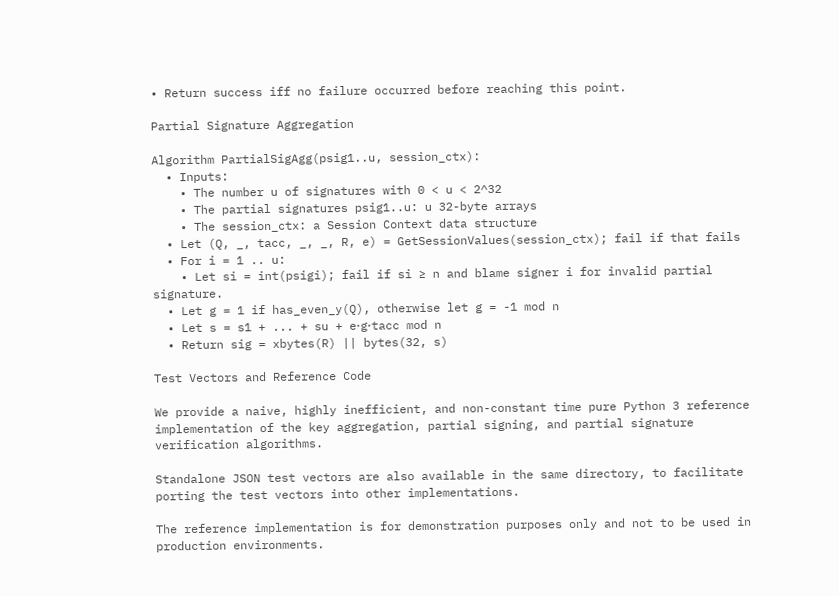• Return success iff no failure occurred before reaching this point.

Partial Signature Aggregation

Algorithm PartialSigAgg(psig1..u, session_ctx):
  • Inputs:
    • The number u of signatures with 0 < u < 2^32
    • The partial signatures psig1..u: u 32-byte arrays
    • The session_ctx: a Session Context data structure
  • Let (Q, _, tacc, _, _, R, e) = GetSessionValues(session_ctx); fail if that fails
  • For i = 1 .. u:
    • Let si = int(psigi); fail if si ≥ n and blame signer i for invalid partial signature.
  • Let g = 1 if has_even_y(Q), otherwise let g = -1 mod n
  • Let s = s1 + ... + su + e⋅g⋅tacc mod n
  • Return sig = xbytes(R) || bytes(32, s)

Test Vectors and Reference Code

We provide a naive, highly inefficient, and non-constant time pure Python 3 reference implementation of the key aggregation, partial signing, and partial signature verification algorithms.

Standalone JSON test vectors are also available in the same directory, to facilitate porting the test vectors into other implementations.

The reference implementation is for demonstration purposes only and not to be used in production environments.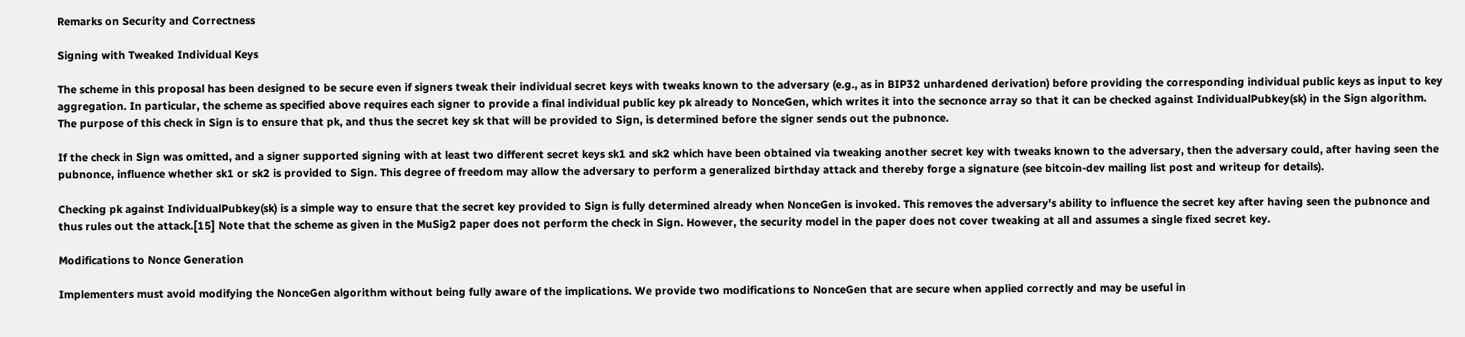Remarks on Security and Correctness

Signing with Tweaked Individual Keys

The scheme in this proposal has been designed to be secure even if signers tweak their individual secret keys with tweaks known to the adversary (e.g., as in BIP32 unhardened derivation) before providing the corresponding individual public keys as input to key aggregation. In particular, the scheme as specified above requires each signer to provide a final individual public key pk already to NonceGen, which writes it into the secnonce array so that it can be checked against IndividualPubkey(sk) in the Sign algorithm. The purpose of this check in Sign is to ensure that pk, and thus the secret key sk that will be provided to Sign, is determined before the signer sends out the pubnonce.

If the check in Sign was omitted, and a signer supported signing with at least two different secret keys sk1 and sk2 which have been obtained via tweaking another secret key with tweaks known to the adversary, then the adversary could, after having seen the pubnonce, influence whether sk1 or sk2 is provided to Sign. This degree of freedom may allow the adversary to perform a generalized birthday attack and thereby forge a signature (see bitcoin-dev mailing list post and writeup for details).

Checking pk against IndividualPubkey(sk) is a simple way to ensure that the secret key provided to Sign is fully determined already when NonceGen is invoked. This removes the adversary's ability to influence the secret key after having seen the pubnonce and thus rules out the attack.[15] Note that the scheme as given in the MuSig2 paper does not perform the check in Sign. However, the security model in the paper does not cover tweaking at all and assumes a single fixed secret key.

Modifications to Nonce Generation

Implementers must avoid modifying the NonceGen algorithm without being fully aware of the implications. We provide two modifications to NonceGen that are secure when applied correctly and may be useful in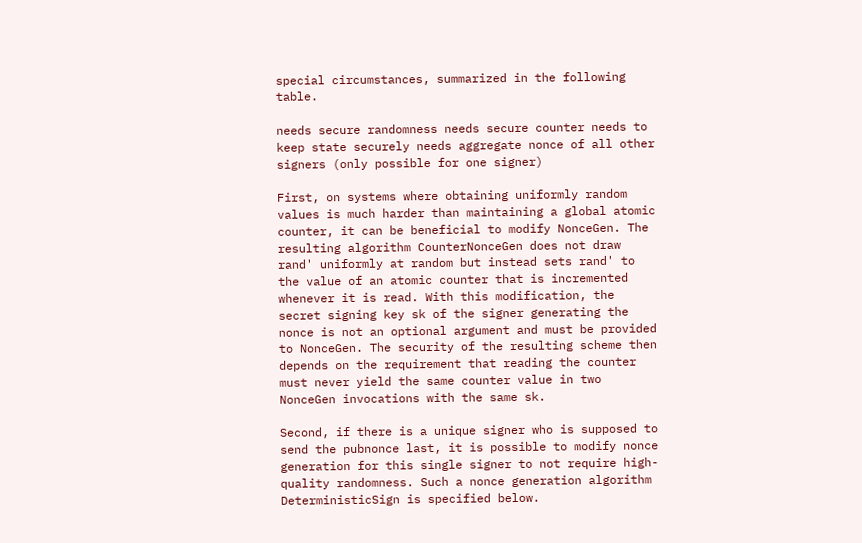special circumstances, summarized in the following table.

needs secure randomness needs secure counter needs to keep state securely needs aggregate nonce of all other signers (only possible for one signer)

First, on systems where obtaining uniformly random values is much harder than maintaining a global atomic counter, it can be beneficial to modify NonceGen. The resulting algorithm CounterNonceGen does not draw rand' uniformly at random but instead sets rand' to the value of an atomic counter that is incremented whenever it is read. With this modification, the secret signing key sk of the signer generating the nonce is not an optional argument and must be provided to NonceGen. The security of the resulting scheme then depends on the requirement that reading the counter must never yield the same counter value in two NonceGen invocations with the same sk.

Second, if there is a unique signer who is supposed to send the pubnonce last, it is possible to modify nonce generation for this single signer to not require high-quality randomness. Such a nonce generation algorithm DeterministicSign is specified below.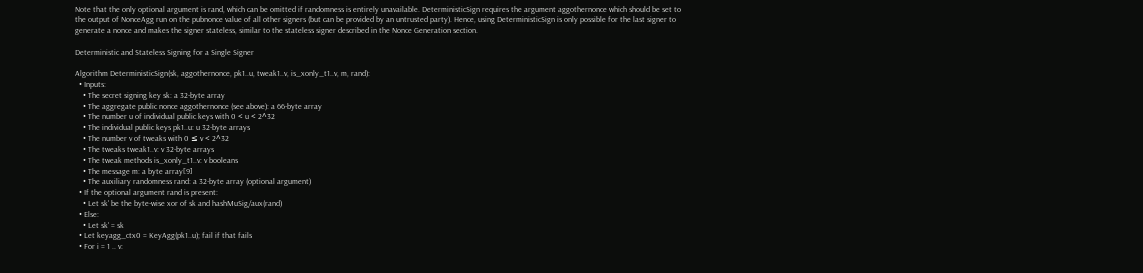Note that the only optional argument is rand, which can be omitted if randomness is entirely unavailable. DeterministicSign requires the argument aggothernonce which should be set to the output of NonceAgg run on the pubnonce value of all other signers (but can be provided by an untrusted party). Hence, using DeterministicSign is only possible for the last signer to generate a nonce and makes the signer stateless, similar to the stateless signer described in the Nonce Generation section.

Deterministic and Stateless Signing for a Single Signer

Algorithm DeterministicSign(sk, aggothernonce, pk1..u, tweak1..v, is_xonly_t1..v, m, rand):
  • Inputs:
    • The secret signing key sk: a 32-byte array
    • The aggregate public nonce aggothernonce (see above): a 66-byte array
    • The number u of individual public keys with 0 < u < 2^32
    • The individual public keys pk1..u: u 32-byte arrays
    • The number v of tweaks with 0 ≤ v < 2^32
    • The tweaks tweak1..v: v 32-byte arrays
    • The tweak methods is_xonly_t1..v: v booleans
    • The message m: a byte array[9]
    • The auxiliary randomness rand: a 32-byte array (optional argument)
  • If the optional argument rand is present:
    • Let sk' be the byte-wise xor of sk and hashMuSig/aux(rand)
  • Else:
    • Let sk' = sk
  • Let keyagg_ctx0 = KeyAgg(pk1..u); fail if that fails
  • For i = 1 .. v: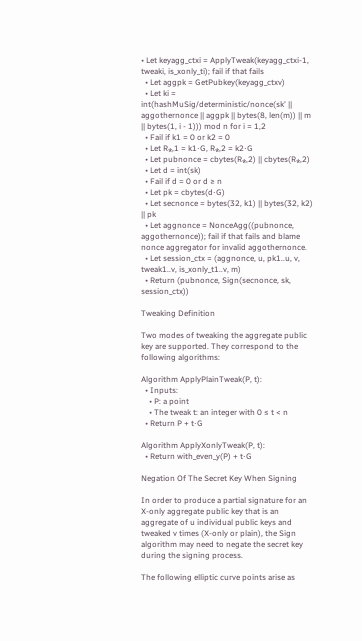• Let keyagg_ctxi = ApplyTweak(keyagg_ctxi-1, tweaki, is_xonly_ti); fail if that fails
  • Let aggpk = GetPubkey(keyagg_ctxv)
  • Let ki = int(hashMuSig/deterministic/nonce(sk' || aggothernonce || aggpk || bytes(8, len(m)) || m || bytes(1, i - 1))) mod n for i = 1,2
  • Fail if k1 = 0 or k2 = 0
  • Let R⁎,1 = k1⋅G, R⁎,2 = k2⋅G
  • Let pubnonce = cbytes(R⁎,2) || cbytes(R⁎,2)
  • Let d = int(sk)
  • Fail if d = 0 or d ≥ n
  • Let pk = cbytes(d⋅G)
  • Let secnonce = bytes(32, k1) || bytes(32, k2) || pk
  • Let aggnonce = NonceAgg((pubnonce, aggothernonce)); fail if that fails and blame nonce aggregator for invalid aggothernonce.
  • Let session_ctx = (aggnonce, u, pk1..u, v, tweak1..v, is_xonly_t1..v, m)
  • Return (pubnonce, Sign(secnonce, sk, session_ctx))

Tweaking Definition

Two modes of tweaking the aggregate public key are supported. They correspond to the following algorithms:

Algorithm ApplyPlainTweak(P, t):
  • Inputs:
    • P: a point
    • The tweak t: an integer with 0 ≤ t < n
  • Return P + t⋅G

Algorithm ApplyXonlyTweak(P, t):
  • Return with_even_y(P) + t⋅G

Negation Of The Secret Key When Signing

In order to produce a partial signature for an X-only aggregate public key that is an aggregate of u individual public keys and tweaked v times (X-only or plain), the Sign algorithm may need to negate the secret key during the signing process.

The following elliptic curve points arise as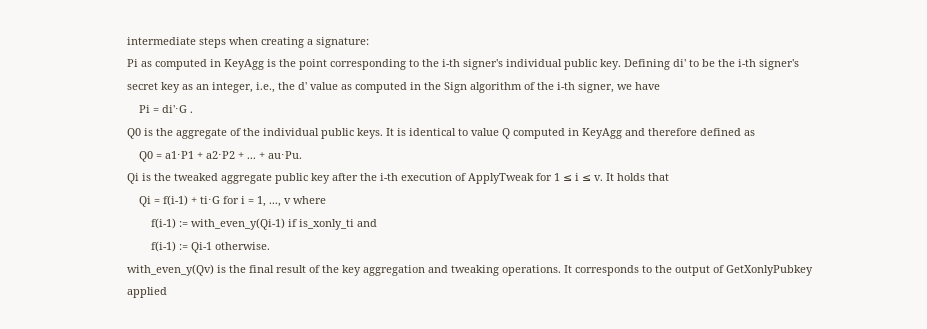intermediate steps when creating a signature:
Pi as computed in KeyAgg is the point corresponding to the i-th signer's individual public key. Defining di' to be the i-th signer's secret key as an integer, i.e., the d' value as computed in the Sign algorithm of the i-th signer, we have
    Pi = di'⋅G .
Q0 is the aggregate of the individual public keys. It is identical to value Q computed in KeyAgg and therefore defined as
    Q0 = a1⋅P1 + a2⋅P2 + ... + au⋅Pu.
Qi is the tweaked aggregate public key after the i-th execution of ApplyTweak for 1 ≤ i ≤ v. It holds that
    Qi = f(i-1) + ti⋅G for i = 1, ..., v where
        f(i-1) := with_even_y(Qi-1) if is_xonly_ti and
        f(i-1) := Qi-1 otherwise.
with_even_y(Qv) is the final result of the key aggregation and tweaking operations. It corresponds to the output of GetXonlyPubkey applied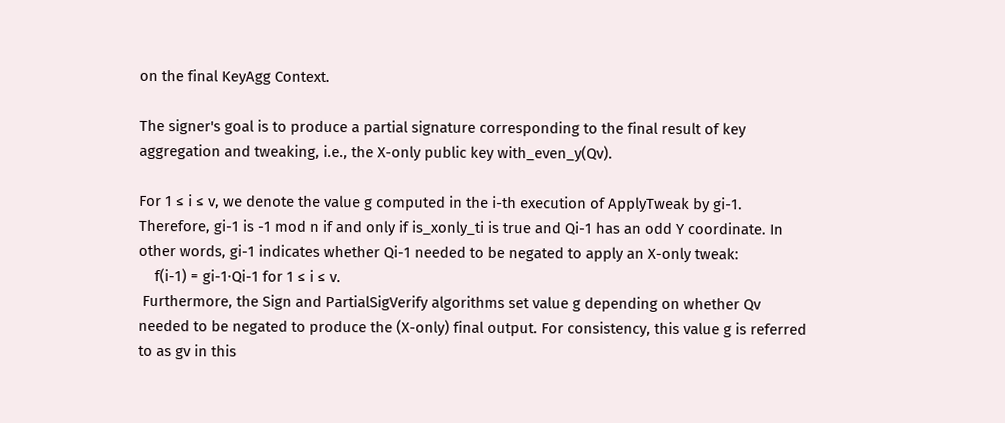on the final KeyAgg Context.

The signer's goal is to produce a partial signature corresponding to the final result of key aggregation and tweaking, i.e., the X-only public key with_even_y(Qv).

For 1 ≤ i ≤ v, we denote the value g computed in the i-th execution of ApplyTweak by gi-1. Therefore, gi-1 is -1 mod n if and only if is_xonly_ti is true and Qi-1 has an odd Y coordinate. In other words, gi-1 indicates whether Qi-1 needed to be negated to apply an X-only tweak:
    f(i-1) = gi-1⋅Qi-1 for 1 ≤ i ≤ v.
 Furthermore, the Sign and PartialSigVerify algorithms set value g depending on whether Qv needed to be negated to produce the (X-only) final output. For consistency, this value g is referred to as gv in this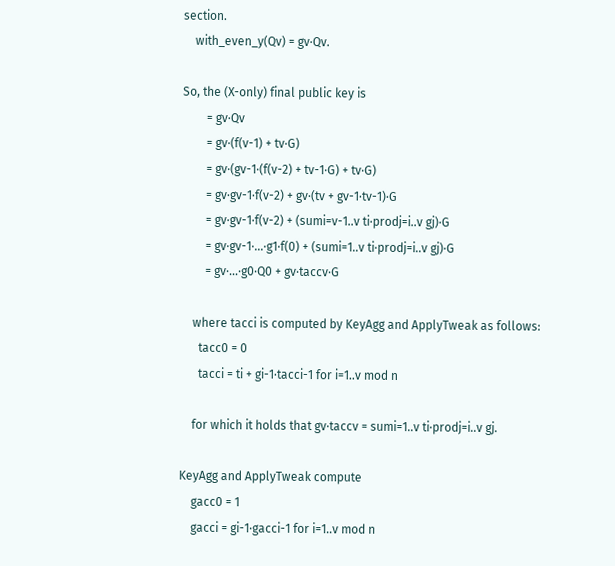section.
    with_even_y(Qv) = gv⋅Qv.

So, the (X-only) final public key is
        = gv⋅Qv
        = gv⋅(f(v-1) + tv⋅G)
        = gv⋅(gv-1⋅(f(v-2) + tv-1⋅G) + tv⋅G)
        = gv⋅gv-1⋅f(v-2) + gv⋅(tv + gv-1⋅tv-1)⋅G
        = gv⋅gv-1⋅f(v-2) + (sumi=v-1..v ti⋅prodj=i..v gj)⋅G
        = gv⋅gv-1⋅...⋅g1⋅f(0) + (sumi=1..v ti⋅prodj=i..v gj)⋅G
        = gv⋅...⋅g0⋅Q0 + gv⋅taccv⋅G

    where tacci is computed by KeyAgg and ApplyTweak as follows:
      tacc0 = 0
      tacci = ti + gi-1⋅tacci-1 for i=1..v mod n

    for which it holds that gv⋅taccv = sumi=1..v ti⋅prodj=i..v gj.

KeyAgg and ApplyTweak compute
    gacc0 = 1
    gacci = gi-1⋅gacci-1 for i=1..v mod n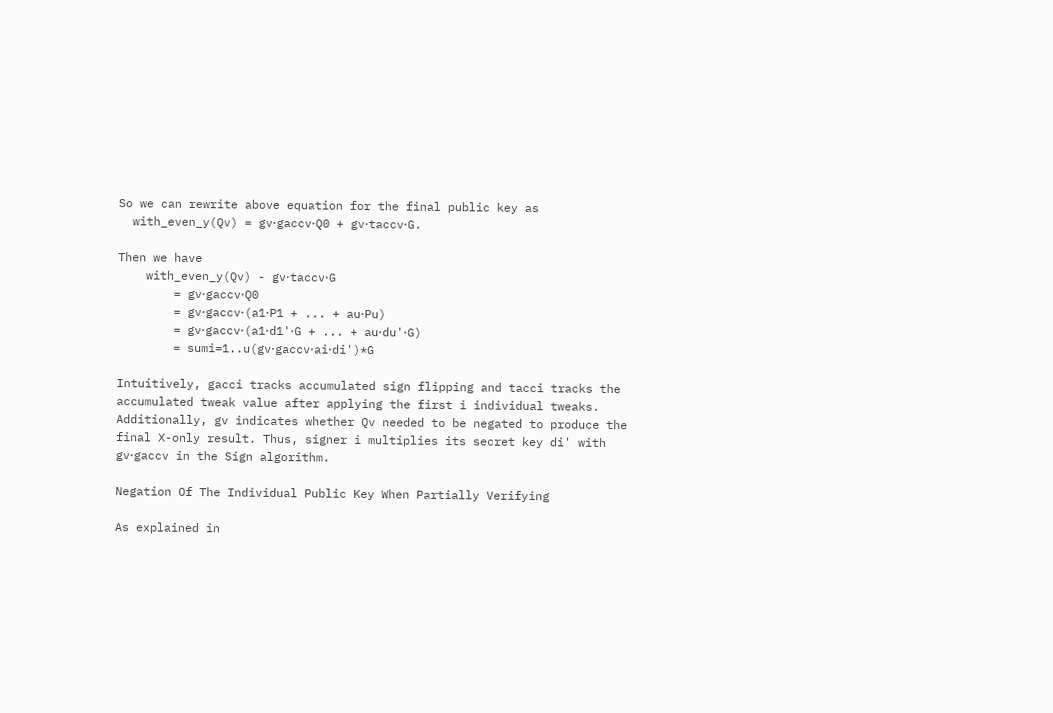So we can rewrite above equation for the final public key as
  with_even_y(Qv) = gv⋅gaccv⋅Q0 + gv⋅taccv⋅G.

Then we have
    with_even_y(Qv) - gv⋅taccv⋅G
        = gv⋅gaccv⋅Q0
        = gv⋅gaccv⋅(a1⋅P1 + ... + au⋅Pu)
        = gv⋅gaccv⋅(a1⋅d1'⋅G + ... + au⋅du'⋅G)
        = sumi=1..u(gv⋅gaccv⋅ai⋅di')*G

Intuitively, gacci tracks accumulated sign flipping and tacci tracks the accumulated tweak value after applying the first i individual tweaks. Additionally, gv indicates whether Qv needed to be negated to produce the final X-only result. Thus, signer i multiplies its secret key di' with gv⋅gaccv in the Sign algorithm.

Negation Of The Individual Public Key When Partially Verifying

As explained in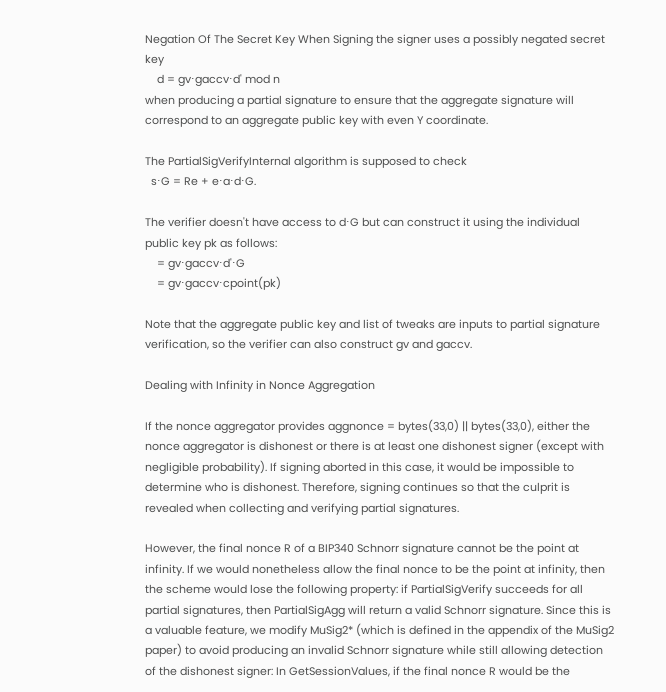Negation Of The Secret Key When Signing the signer uses a possibly negated secret key
    d = gv⋅gaccv⋅d' mod n
when producing a partial signature to ensure that the aggregate signature will correspond to an aggregate public key with even Y coordinate.

The PartialSigVerifyInternal algorithm is supposed to check
  s⋅G = Re + e⋅a⋅d⋅G.

The verifier doesn't have access to d⋅G but can construct it using the individual public key pk as follows:
    = gv⋅gaccv⋅d'⋅G
    = gv⋅gaccv⋅cpoint(pk)

Note that the aggregate public key and list of tweaks are inputs to partial signature verification, so the verifier can also construct gv and gaccv.

Dealing with Infinity in Nonce Aggregation

If the nonce aggregator provides aggnonce = bytes(33,0) || bytes(33,0), either the nonce aggregator is dishonest or there is at least one dishonest signer (except with negligible probability). If signing aborted in this case, it would be impossible to determine who is dishonest. Therefore, signing continues so that the culprit is revealed when collecting and verifying partial signatures.

However, the final nonce R of a BIP340 Schnorr signature cannot be the point at infinity. If we would nonetheless allow the final nonce to be the point at infinity, then the scheme would lose the following property: if PartialSigVerify succeeds for all partial signatures, then PartialSigAgg will return a valid Schnorr signature. Since this is a valuable feature, we modify MuSig2* (which is defined in the appendix of the MuSig2 paper) to avoid producing an invalid Schnorr signature while still allowing detection of the dishonest signer: In GetSessionValues, if the final nonce R would be the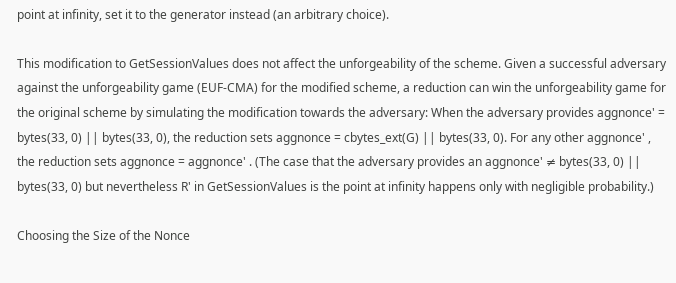point at infinity, set it to the generator instead (an arbitrary choice).

This modification to GetSessionValues does not affect the unforgeability of the scheme. Given a successful adversary against the unforgeability game (EUF-CMA) for the modified scheme, a reduction can win the unforgeability game for the original scheme by simulating the modification towards the adversary: When the adversary provides aggnonce' = bytes(33, 0) || bytes(33, 0), the reduction sets aggnonce = cbytes_ext(G) || bytes(33, 0). For any other aggnonce' , the reduction sets aggnonce = aggnonce' . (The case that the adversary provides an aggnonce' ≠ bytes(33, 0) || bytes(33, 0) but nevertheless R' in GetSessionValues is the point at infinity happens only with negligible probability.)

Choosing the Size of the Nonce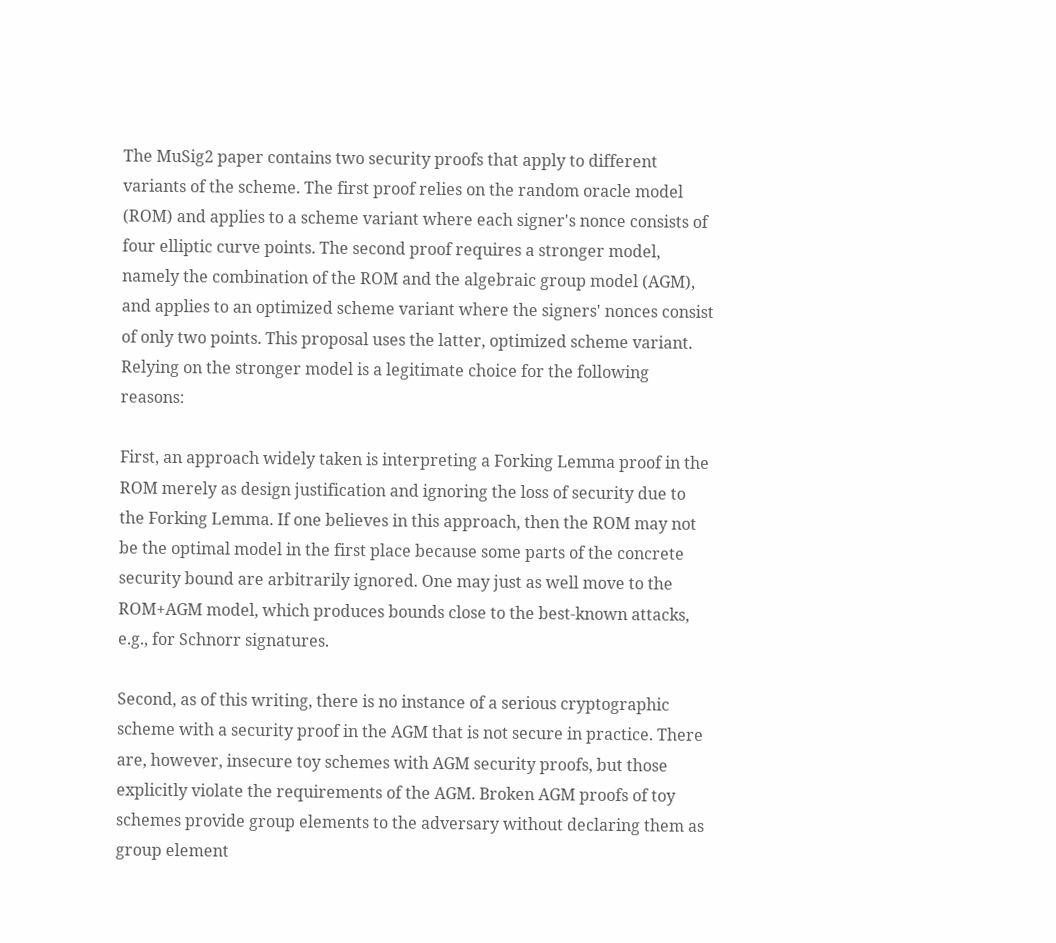The MuSig2 paper contains two security proofs that apply to different variants of the scheme. The first proof relies on the random oracle model (ROM) and applies to a scheme variant where each signer's nonce consists of four elliptic curve points. The second proof requires a stronger model, namely the combination of the ROM and the algebraic group model (AGM), and applies to an optimized scheme variant where the signers' nonces consist of only two points. This proposal uses the latter, optimized scheme variant. Relying on the stronger model is a legitimate choice for the following reasons:

First, an approach widely taken is interpreting a Forking Lemma proof in the ROM merely as design justification and ignoring the loss of security due to the Forking Lemma. If one believes in this approach, then the ROM may not be the optimal model in the first place because some parts of the concrete security bound are arbitrarily ignored. One may just as well move to the ROM+AGM model, which produces bounds close to the best-known attacks, e.g., for Schnorr signatures.

Second, as of this writing, there is no instance of a serious cryptographic scheme with a security proof in the AGM that is not secure in practice. There are, however, insecure toy schemes with AGM security proofs, but those explicitly violate the requirements of the AGM. Broken AGM proofs of toy schemes provide group elements to the adversary without declaring them as group element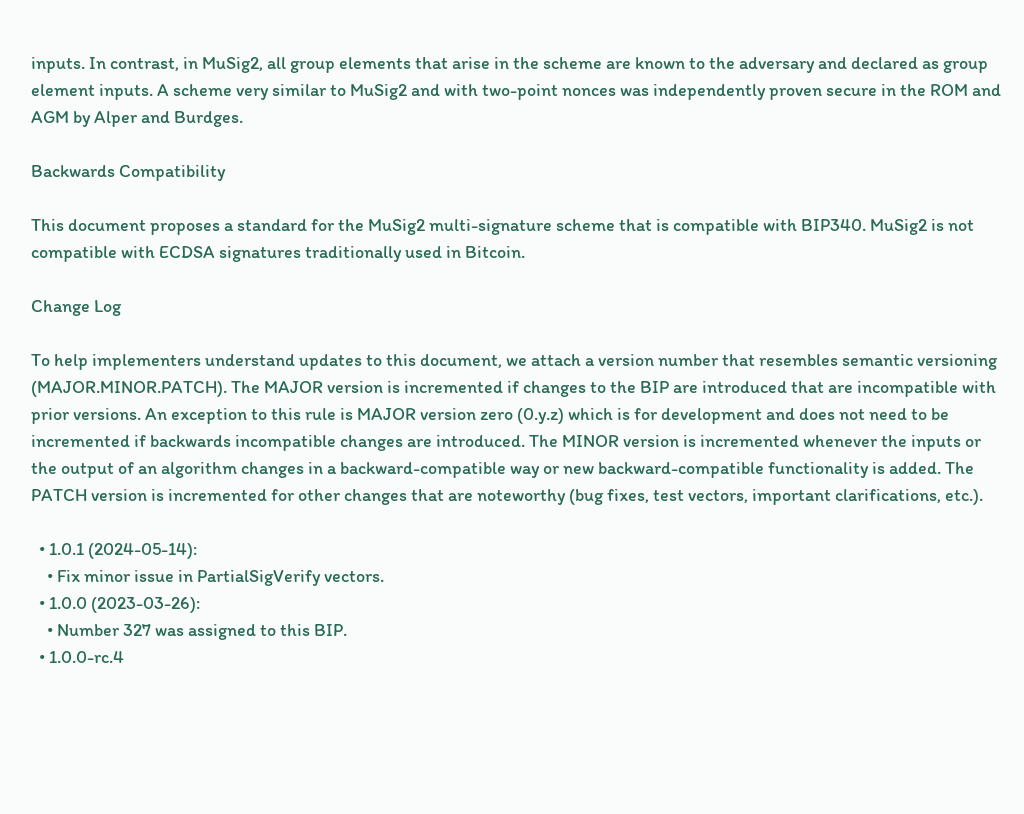inputs. In contrast, in MuSig2, all group elements that arise in the scheme are known to the adversary and declared as group element inputs. A scheme very similar to MuSig2 and with two-point nonces was independently proven secure in the ROM and AGM by Alper and Burdges.

Backwards Compatibility

This document proposes a standard for the MuSig2 multi-signature scheme that is compatible with BIP340. MuSig2 is not compatible with ECDSA signatures traditionally used in Bitcoin.

Change Log

To help implementers understand updates to this document, we attach a version number that resembles semantic versioning (MAJOR.MINOR.PATCH). The MAJOR version is incremented if changes to the BIP are introduced that are incompatible with prior versions. An exception to this rule is MAJOR version zero (0.y.z) which is for development and does not need to be incremented if backwards incompatible changes are introduced. The MINOR version is incremented whenever the inputs or the output of an algorithm changes in a backward-compatible way or new backward-compatible functionality is added. The PATCH version is incremented for other changes that are noteworthy (bug fixes, test vectors, important clarifications, etc.).

  • 1.0.1 (2024-05-14):
    • Fix minor issue in PartialSigVerify vectors.
  • 1.0.0 (2023-03-26):
    • Number 327 was assigned to this BIP.
  • 1.0.0-rc.4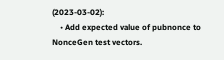(2023-03-02):
    • Add expected value of pubnonce to NonceGen test vectors.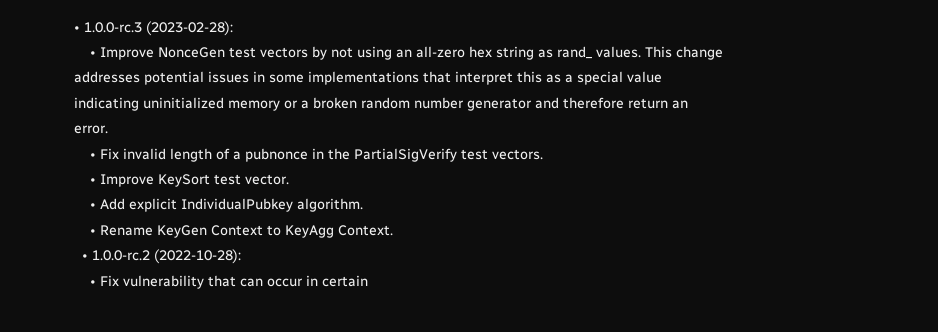• 1.0.0-rc.3 (2023-02-28):
    • Improve NonceGen test vectors by not using an all-zero hex string as rand_ values. This change addresses potential issues in some implementations that interpret this as a special value indicating uninitialized memory or a broken random number generator and therefore return an error.
    • Fix invalid length of a pubnonce in the PartialSigVerify test vectors.
    • Improve KeySort test vector.
    • Add explicit IndividualPubkey algorithm.
    • Rename KeyGen Context to KeyAgg Context.
  • 1.0.0-rc.2 (2022-10-28):
    • Fix vulnerability that can occur in certain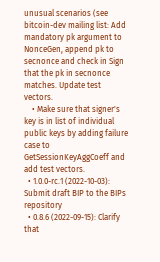unusual scenarios (see bitcoin-dev mailing list: Add mandatory pk argument to NonceGen, append pk to secnonce and check in Sign that the pk in secnonce matches. Update test vectors.
    • Make sure that signer's key is in list of individual public keys by adding failure case to GetSessionKeyAggCoeff and add test vectors.
  • 1.0.0-rc.1 (2022-10-03): Submit draft BIP to the BIPs repository
  • 0.8.6 (2022-09-15): Clarify that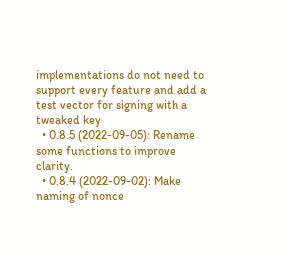implementations do not need to support every feature and add a test vector for signing with a tweaked key
  • 0.8.5 (2022-09-05): Rename some functions to improve clarity.
  • 0.8.4 (2022-09-02): Make naming of nonce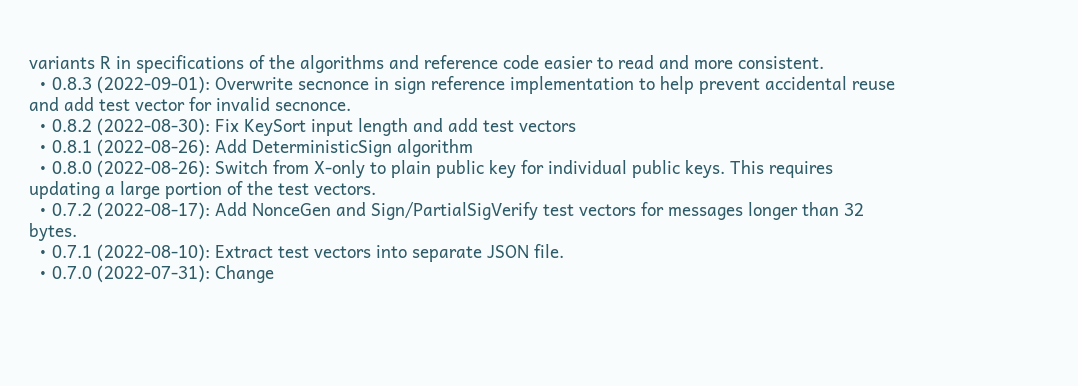variants R in specifications of the algorithms and reference code easier to read and more consistent.
  • 0.8.3 (2022-09-01): Overwrite secnonce in sign reference implementation to help prevent accidental reuse and add test vector for invalid secnonce.
  • 0.8.2 (2022-08-30): Fix KeySort input length and add test vectors
  • 0.8.1 (2022-08-26): Add DeterministicSign algorithm
  • 0.8.0 (2022-08-26): Switch from X-only to plain public key for individual public keys. This requires updating a large portion of the test vectors.
  • 0.7.2 (2022-08-17): Add NonceGen and Sign/PartialSigVerify test vectors for messages longer than 32 bytes.
  • 0.7.1 (2022-08-10): Extract test vectors into separate JSON file.
  • 0.7.0 (2022-07-31): Change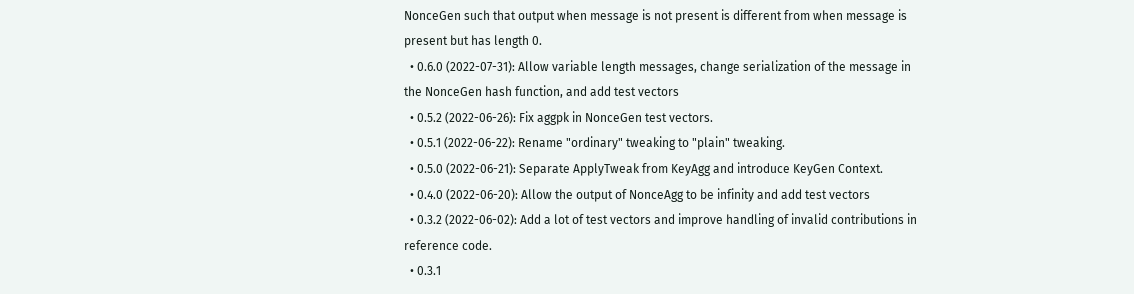NonceGen such that output when message is not present is different from when message is present but has length 0.
  • 0.6.0 (2022-07-31): Allow variable length messages, change serialization of the message in the NonceGen hash function, and add test vectors
  • 0.5.2 (2022-06-26): Fix aggpk in NonceGen test vectors.
  • 0.5.1 (2022-06-22): Rename "ordinary" tweaking to "plain" tweaking.
  • 0.5.0 (2022-06-21): Separate ApplyTweak from KeyAgg and introduce KeyGen Context.
  • 0.4.0 (2022-06-20): Allow the output of NonceAgg to be infinity and add test vectors
  • 0.3.2 (2022-06-02): Add a lot of test vectors and improve handling of invalid contributions in reference code.
  • 0.3.1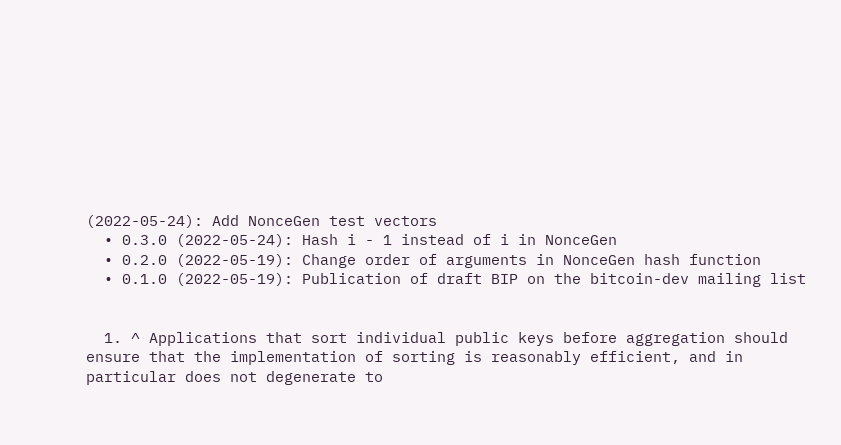(2022-05-24): Add NonceGen test vectors
  • 0.3.0 (2022-05-24): Hash i - 1 instead of i in NonceGen
  • 0.2.0 (2022-05-19): Change order of arguments in NonceGen hash function
  • 0.1.0 (2022-05-19): Publication of draft BIP on the bitcoin-dev mailing list


  1. ^ Applications that sort individual public keys before aggregation should ensure that the implementation of sorting is reasonably efficient, and in particular does not degenerate to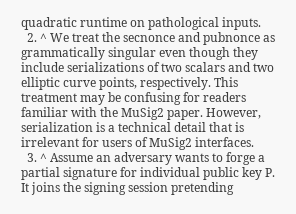quadratic runtime on pathological inputs.
  2. ^ We treat the secnonce and pubnonce as grammatically singular even though they include serializations of two scalars and two elliptic curve points, respectively. This treatment may be confusing for readers familiar with the MuSig2 paper. However, serialization is a technical detail that is irrelevant for users of MuSig2 interfaces.
  3. ^ Assume an adversary wants to forge a partial signature for individual public key P. It joins the signing session pretending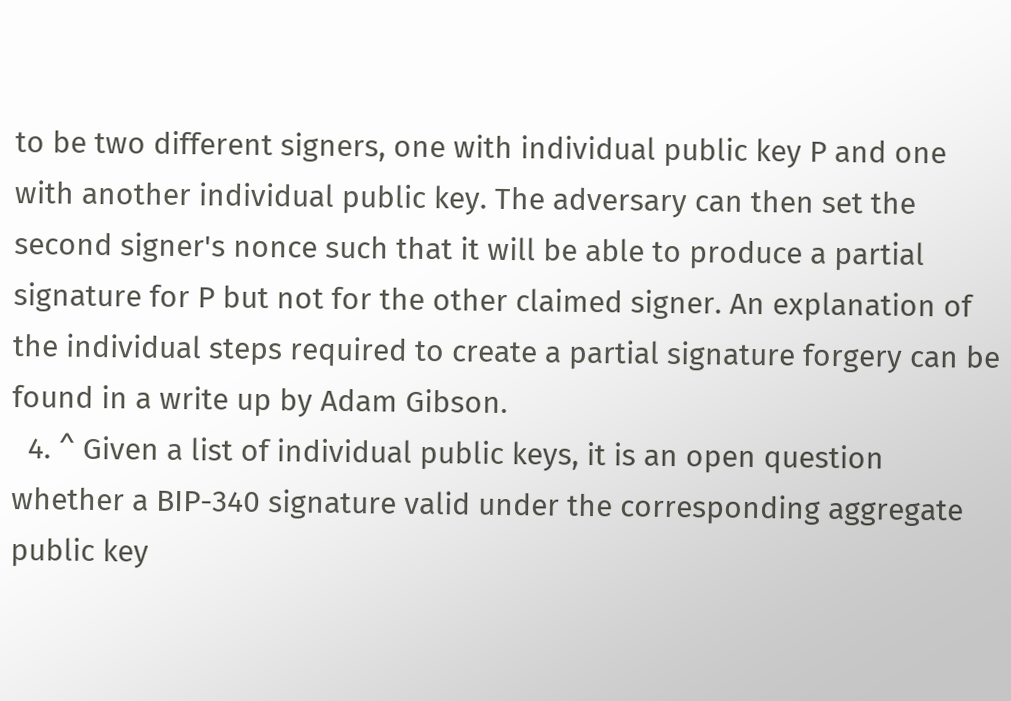to be two different signers, one with individual public key P and one with another individual public key. The adversary can then set the second signer's nonce such that it will be able to produce a partial signature for P but not for the other claimed signer. An explanation of the individual steps required to create a partial signature forgery can be found in a write up by Adam Gibson.
  4. ^ Given a list of individual public keys, it is an open question whether a BIP-340 signature valid under the corresponding aggregate public key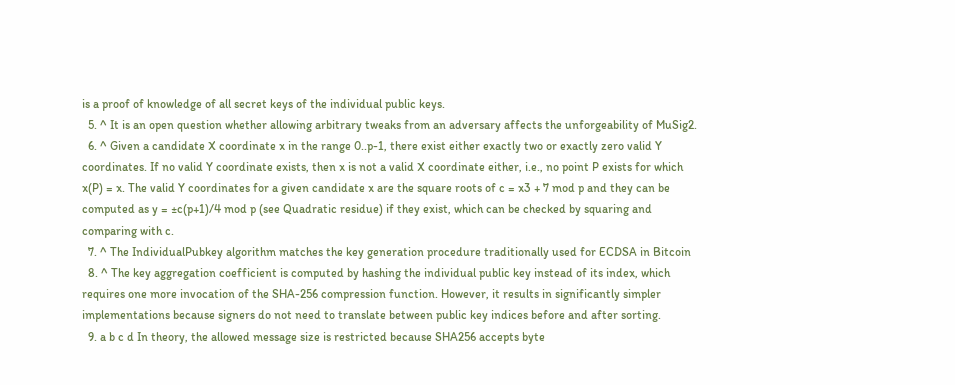is a proof of knowledge of all secret keys of the individual public keys.
  5. ^ It is an open question whether allowing arbitrary tweaks from an adversary affects the unforgeability of MuSig2.
  6. ^ Given a candidate X coordinate x in the range 0..p-1, there exist either exactly two or exactly zero valid Y coordinates. If no valid Y coordinate exists, then x is not a valid X coordinate either, i.e., no point P exists for which x(P) = x. The valid Y coordinates for a given candidate x are the square roots of c = x3 + 7 mod p and they can be computed as y = ±c(p+1)/4 mod p (see Quadratic residue) if they exist, which can be checked by squaring and comparing with c.
  7. ^ The IndividualPubkey algorithm matches the key generation procedure traditionally used for ECDSA in Bitcoin
  8. ^ The key aggregation coefficient is computed by hashing the individual public key instead of its index, which requires one more invocation of the SHA-256 compression function. However, it results in significantly simpler implementations because signers do not need to translate between public key indices before and after sorting.
  9. a b c d In theory, the allowed message size is restricted because SHA256 accepts byte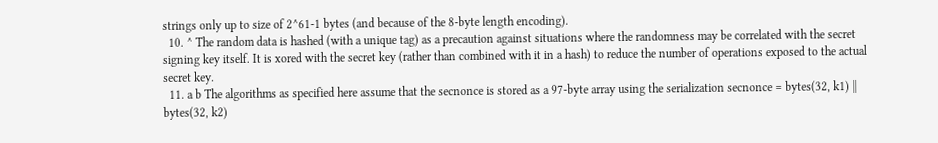strings only up to size of 2^61-1 bytes (and because of the 8-byte length encoding).
  10. ^ The random data is hashed (with a unique tag) as a precaution against situations where the randomness may be correlated with the secret signing key itself. It is xored with the secret key (rather than combined with it in a hash) to reduce the number of operations exposed to the actual secret key.
  11. a b The algorithms as specified here assume that the secnonce is stored as a 97-byte array using the serialization secnonce = bytes(32, k1) || bytes(32, k2)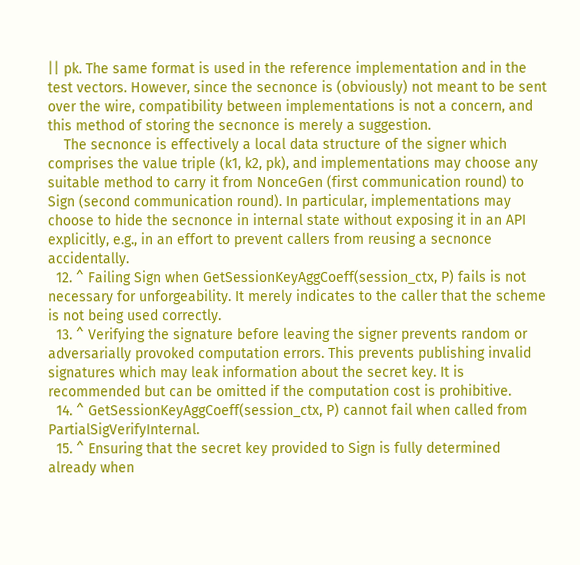|| pk. The same format is used in the reference implementation and in the test vectors. However, since the secnonce is (obviously) not meant to be sent over the wire, compatibility between implementations is not a concern, and this method of storing the secnonce is merely a suggestion.
    The secnonce is effectively a local data structure of the signer which comprises the value triple (k1, k2, pk), and implementations may choose any suitable method to carry it from NonceGen (first communication round) to Sign (second communication round). In particular, implementations may choose to hide the secnonce in internal state without exposing it in an API explicitly, e.g., in an effort to prevent callers from reusing a secnonce accidentally.
  12. ^ Failing Sign when GetSessionKeyAggCoeff(session_ctx, P) fails is not necessary for unforgeability. It merely indicates to the caller that the scheme is not being used correctly.
  13. ^ Verifying the signature before leaving the signer prevents random or adversarially provoked computation errors. This prevents publishing invalid signatures which may leak information about the secret key. It is recommended but can be omitted if the computation cost is prohibitive.
  14. ^ GetSessionKeyAggCoeff(session_ctx, P) cannot fail when called from PartialSigVerifyInternal.
  15. ^ Ensuring that the secret key provided to Sign is fully determined already when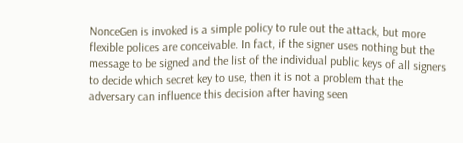NonceGen is invoked is a simple policy to rule out the attack, but more flexible polices are conceivable. In fact, if the signer uses nothing but the message to be signed and the list of the individual public keys of all signers to decide which secret key to use, then it is not a problem that the adversary can influence this decision after having seen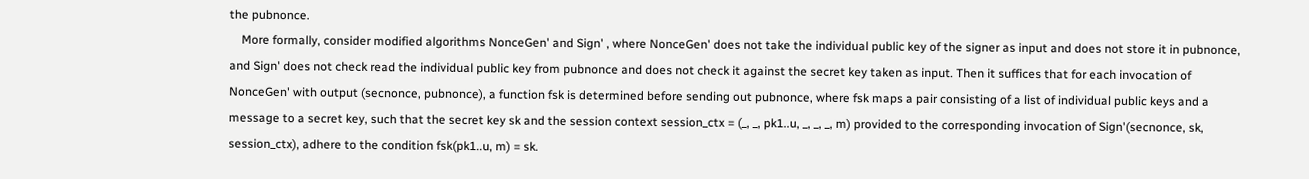the pubnonce.
    More formally, consider modified algorithms NonceGen' and Sign' , where NonceGen' does not take the individual public key of the signer as input and does not store it in pubnonce, and Sign' does not check read the individual public key from pubnonce and does not check it against the secret key taken as input. Then it suffices that for each invocation of NonceGen' with output (secnonce, pubnonce), a function fsk is determined before sending out pubnonce, where fsk maps a pair consisting of a list of individual public keys and a message to a secret key, such that the secret key sk and the session context session_ctx = (_, _, pk1..u, _, _, _, m) provided to the corresponding invocation of Sign'(secnonce, sk, session_ctx), adhere to the condition fsk(pk1..u, m) = sk.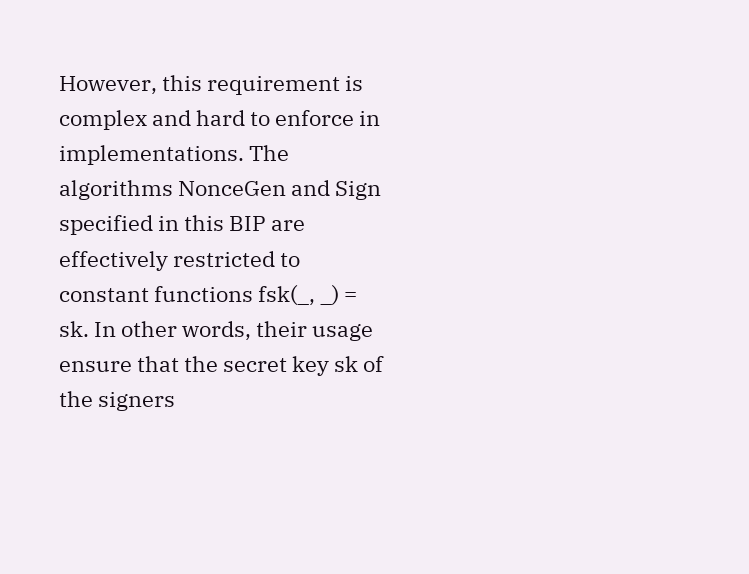However, this requirement is complex and hard to enforce in implementations. The algorithms NonceGen and Sign specified in this BIP are effectively restricted to constant functions fsk(_, _) = sk. In other words, their usage ensure that the secret key sk of the signers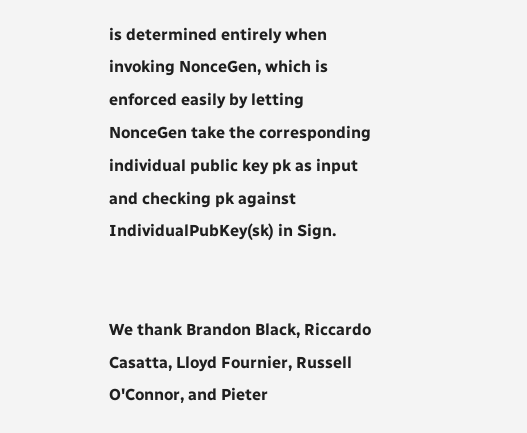is determined entirely when invoking NonceGen, which is enforced easily by letting NonceGen take the corresponding individual public key pk as input and checking pk against IndividualPubKey(sk) in Sign.


We thank Brandon Black, Riccardo Casatta, Lloyd Fournier, Russell O'Connor, and Pieter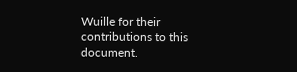Wuille for their contributions to this document.